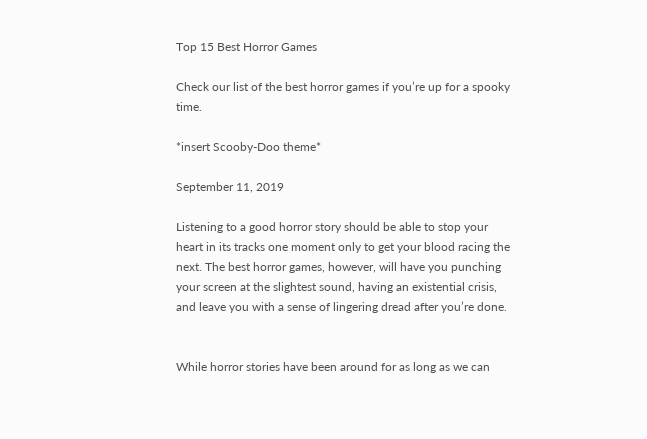Top 15 Best Horror Games

Check our list of the best horror games if you’re up for a spooky time.

*insert Scooby-Doo theme*

September 11, 2019

Listening to a good horror story should be able to stop your heart in its tracks one moment only to get your blood racing the next. The best horror games, however, will have you punching your screen at the slightest sound, having an existential crisis, and leave you with a sense of lingering dread after you’re done.


While horror stories have been around for as long as we can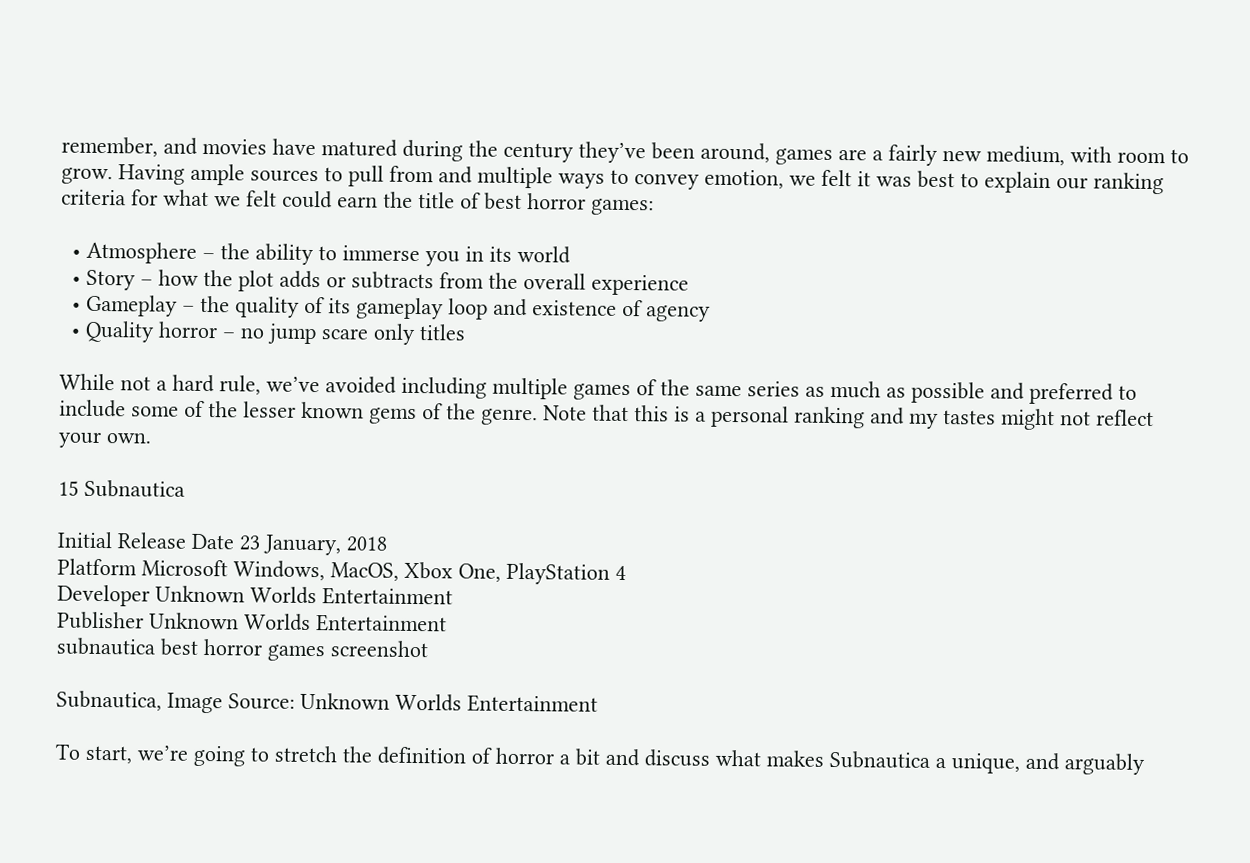remember, and movies have matured during the century they’ve been around, games are a fairly new medium, with room to grow. Having ample sources to pull from and multiple ways to convey emotion, we felt it was best to explain our ranking criteria for what we felt could earn the title of best horror games:

  • Atmosphere – the ability to immerse you in its world
  • Story – how the plot adds or subtracts from the overall experience
  • Gameplay – the quality of its gameplay loop and existence of agency
  • Quality horror – no jump scare only titles

While not a hard rule, we’ve avoided including multiple games of the same series as much as possible and preferred to include some of the lesser known gems of the genre. Note that this is a personal ranking and my tastes might not reflect your own.

15 Subnautica

Initial Release Date 23 January, 2018
Platform Microsoft Windows, MacOS, Xbox One, PlayStation 4
Developer Unknown Worlds Entertainment
Publisher Unknown Worlds Entertainment
subnautica best horror games screenshot

Subnautica, Image Source: Unknown Worlds Entertainment

To start, we’re going to stretch the definition of horror a bit and discuss what makes Subnautica a unique, and arguably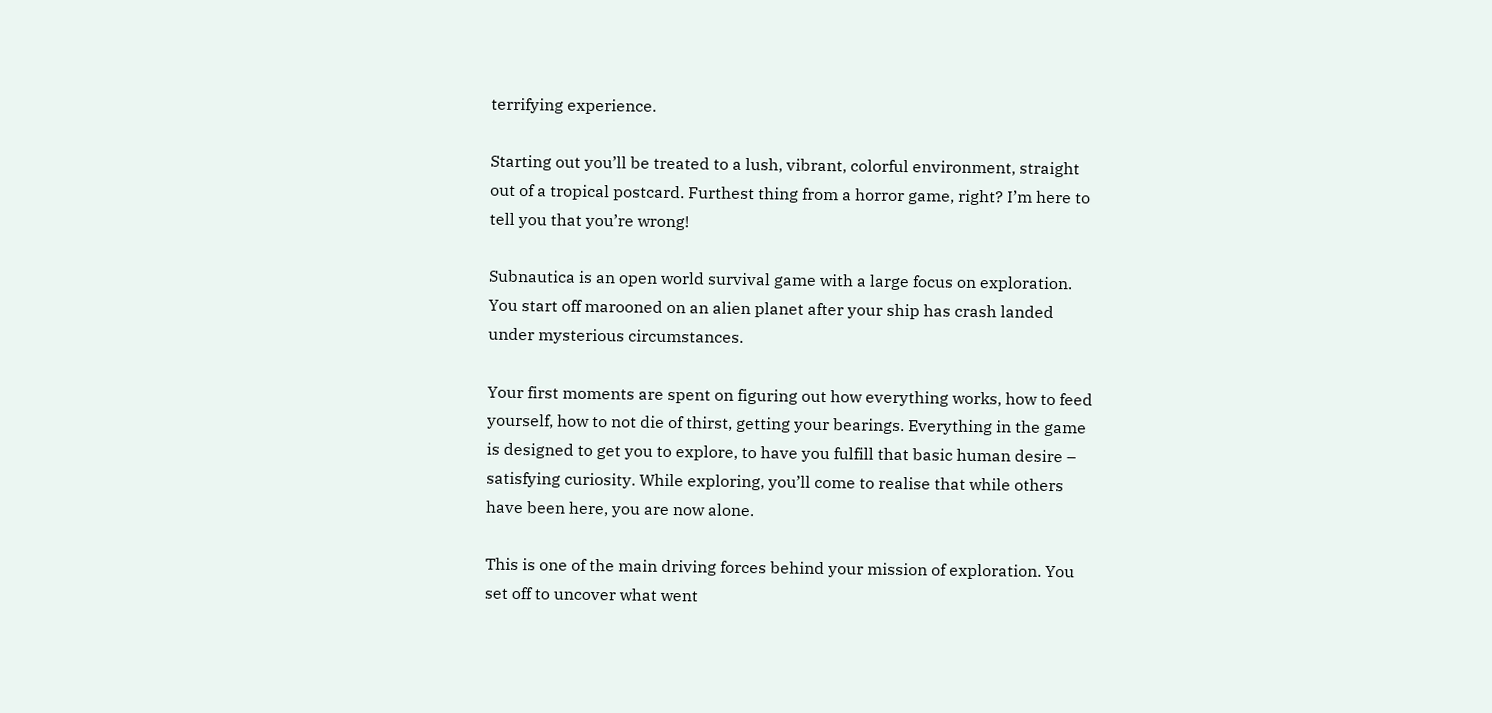terrifying experience.

Starting out you’ll be treated to a lush, vibrant, colorful environment, straight out of a tropical postcard. Furthest thing from a horror game, right? I’m here to tell you that you’re wrong!

Subnautica is an open world survival game with a large focus on exploration. You start off marooned on an alien planet after your ship has crash landed under mysterious circumstances.

Your first moments are spent on figuring out how everything works, how to feed yourself, how to not die of thirst, getting your bearings. Everything in the game is designed to get you to explore, to have you fulfill that basic human desire – satisfying curiosity. While exploring, you’ll come to realise that while others have been here, you are now alone.

This is one of the main driving forces behind your mission of exploration. You set off to uncover what went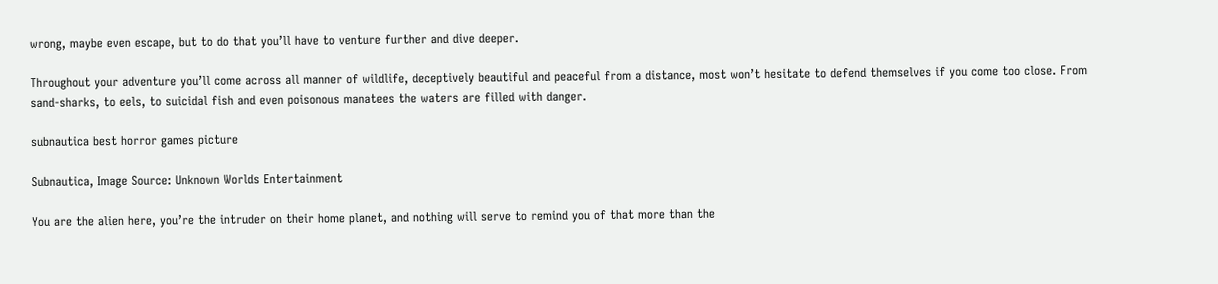wrong, maybe even escape, but to do that you’ll have to venture further and dive deeper.

Throughout your adventure you’ll come across all manner of wildlife, deceptively beautiful and peaceful from a distance, most won’t hesitate to defend themselves if you come too close. From sand-sharks, to eels, to suicidal fish and even poisonous manatees the waters are filled with danger.

subnautica best horror games picture

Subnautica, Image Source: Unknown Worlds Entertainment

You are the alien here, you’re the intruder on their home planet, and nothing will serve to remind you of that more than the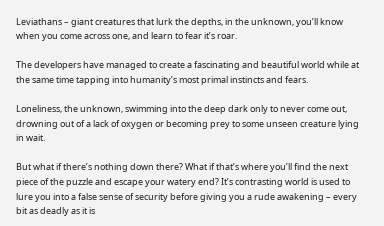Leviathans – giant creatures that lurk the depths, in the unknown, you’ll know when you come across one, and learn to fear it’s roar.

The developers have managed to create a fascinating and beautiful world while at the same time tapping into humanity’s most primal instincts and fears.

Loneliness, the unknown, swimming into the deep dark only to never come out, drowning out of a lack of oxygen or becoming prey to some unseen creature lying in wait.

But what if there’s nothing down there? What if that’s where you’ll find the next piece of the puzzle and escape your watery end? It’s contrasting world is used to lure you into a false sense of security before giving you a rude awakening – every bit as deadly as it is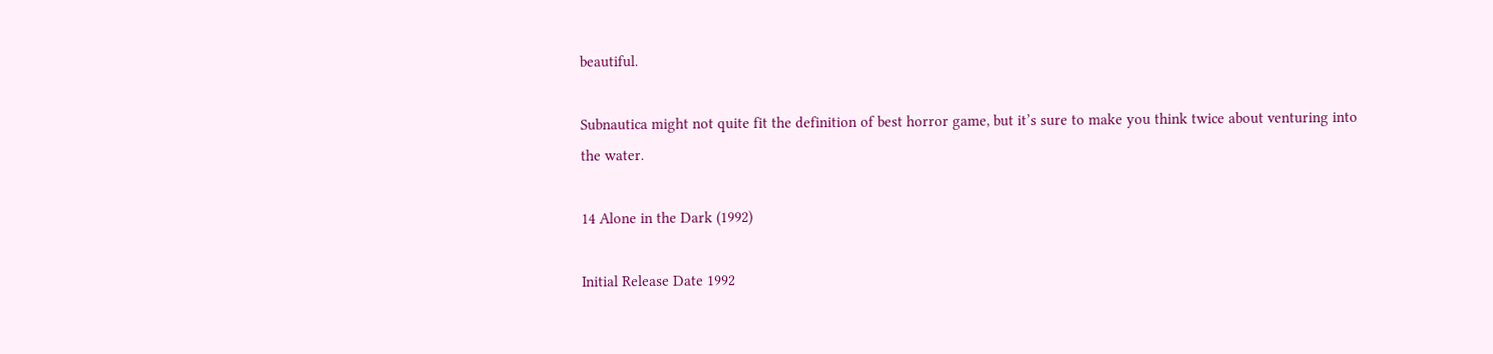beautiful.

Subnautica might not quite fit the definition of best horror game, but it’s sure to make you think twice about venturing into the water.

14 Alone in the Dark (1992)

Initial Release Date 1992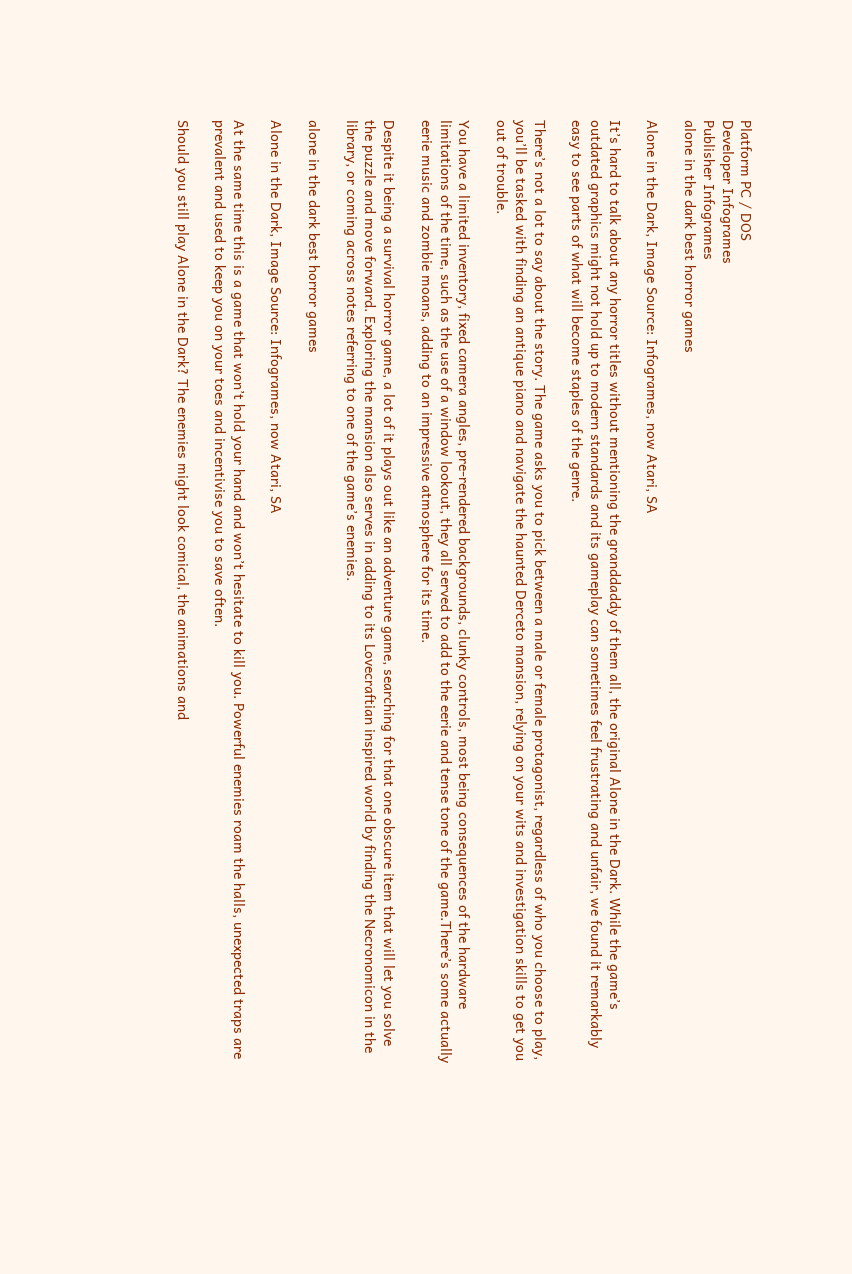Platform PC / DOS
Developer Infogrames
Publisher Infogrames
alone in the dark best horror games

Alone in the Dark, Image Source: Infogrames, now Atari, SA

It’s hard to talk about any horror titles without mentioning the granddaddy of them all, the original Alone in the Dark. While the game’s outdated graphics might not hold up to modern standards and its gameplay can sometimes feel frustrating and unfair, we found it remarkably easy to see parts of what will become staples of the genre.

There’s not a lot to say about the story. The game asks you to pick between a male or female protagonist, regardless of who you choose to play, you’ll be tasked with finding an antique piano and navigate the haunted Derceto mansion, relying on your wits and investigation skills to get you out of trouble.

You have a limited inventory, fixed camera angles, pre-rendered backgrounds, clunky controls, most being consequences of the hardware limitations of the time, such as the use of a window lookout, they all served to add to the eerie and tense tone of the game.There’s some actually eerie music and zombie moans, adding to an impressive atmosphere for its time.

Despite it being a survival horror game, a lot of it plays out like an adventure game, searching for that one obscure item that will let you solve the puzzle and move forward. Exploring the mansion also serves in adding to its Lovecraftian inspired world by finding the Necronomicon in the library, or coming across notes referring to one of the game’s enemies.

alone in the dark best horror games

Alone in the Dark, Image Source: Infogrames, now Atari, SA

At the same time this is a game that won’t hold your hand and won’t hesitate to kill you. Powerful enemies roam the halls, unexpected traps are prevalent and used to keep you on your toes and incentivise you to save often.

Should you still play Alone in the Dark? The enemies might look comical, the animations and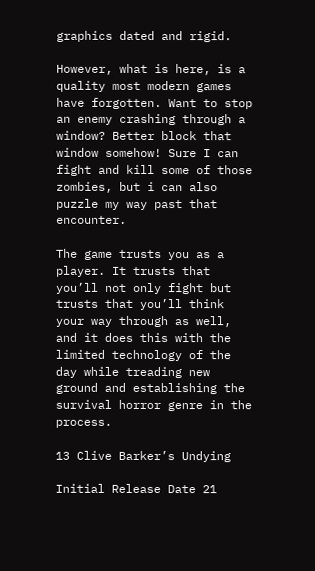graphics dated and rigid.

However, what is here, is a quality most modern games have forgotten. Want to stop an enemy crashing through a window? Better block that window somehow! Sure I can fight and kill some of those zombies, but i can also puzzle my way past that encounter.

The game trusts you as a player. It trusts that you’ll not only fight but trusts that you’ll think your way through as well, and it does this with the limited technology of the day while treading new ground and establishing the survival horror genre in the process.

13 Clive Barker’s Undying

Initial Release Date 21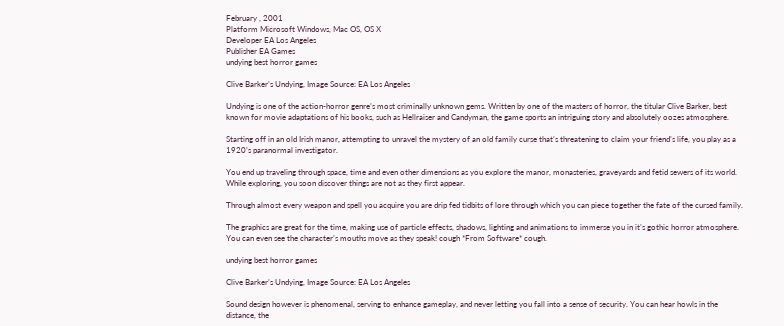February , 2001
Platform Microsoft Windows, Mac OS, OS X
Developer EA Los Angeles
Publisher EA Games
undying best horror games

Clive Barker’s Undying, Image Source: EA Los Angeles

Undying is one of the action-horror genre’s most criminally unknown gems. Written by one of the masters of horror, the titular Clive Barker, best known for movie adaptations of his books, such as Hellraiser and Candyman, the game sports an intriguing story and absolutely oozes atmosphere.

Starting off in an old Irish manor, attempting to unravel the mystery of an old family curse that’s threatening to claim your friend’s life, you play as a 1920’s paranormal investigator.

You end up traveling through space, time and even other dimensions as you explore the manor, monasteries, graveyards and fetid sewers of its world. While exploring, you soon discover things are not as they first appear.

Through almost every weapon and spell you acquire you are drip fed tidbits of lore through which you can piece together the fate of the cursed family.

The graphics are great for the time, making use of particle effects, shadows, lighting and animations to immerse you in it’s gothic horror atmosphere. You can even see the character’s mouths move as they speak! cough *From Software* cough.

undying best horror games

Clive Barker’s Undying, Image Source: EA Los Angeles

Sound design however is phenomenal, serving to enhance gameplay, and never letting you fall into a sense of security. You can hear howls in the distance, the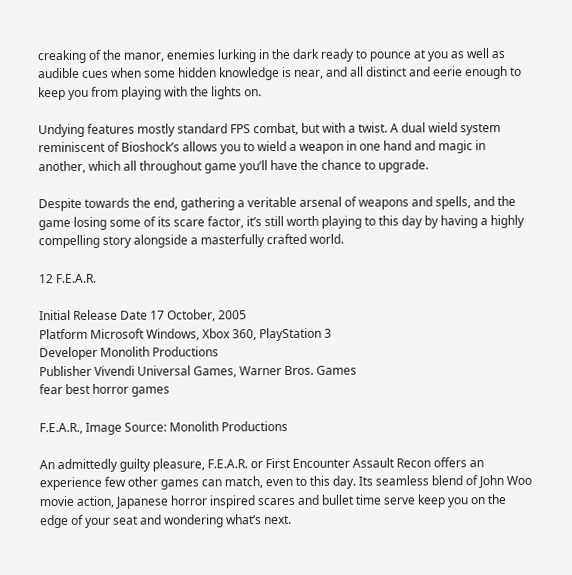creaking of the manor, enemies lurking in the dark ready to pounce at you as well as audible cues when some hidden knowledge is near, and all distinct and eerie enough to keep you from playing with the lights on.

Undying features mostly standard FPS combat, but with a twist. A dual wield system reminiscent of Bioshock’s allows you to wield a weapon in one hand and magic in another, which all throughout game you’ll have the chance to upgrade.

Despite towards the end, gathering a veritable arsenal of weapons and spells, and the game losing some of its scare factor, it’s still worth playing to this day by having a highly compelling story alongside a masterfully crafted world.

12 F.E.A.R.

Initial Release Date 17 October, 2005
Platform Microsoft Windows, Xbox 360, PlayStation 3
Developer Monolith Productions
Publisher Vivendi Universal Games, Warner Bros. Games
fear best horror games

F.E.A.R., Image Source: Monolith Productions

An admittedly guilty pleasure, F.E.A.R. or First Encounter Assault Recon offers an experience few other games can match, even to this day. Its seamless blend of John Woo movie action, Japanese horror inspired scares and bullet time serve keep you on the edge of your seat and wondering what’s next.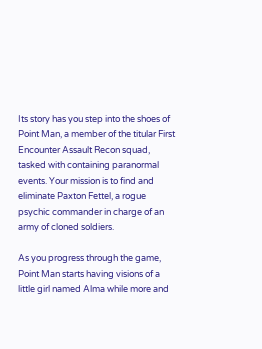Its story has you step into the shoes of Point Man, a member of the titular First Encounter Assault Recon squad, tasked with containing paranormal events. Your mission is to find and eliminate Paxton Fettel, a rogue psychic commander in charge of an army of cloned soldiers.

As you progress through the game, Point Man starts having visions of a little girl named Alma while more and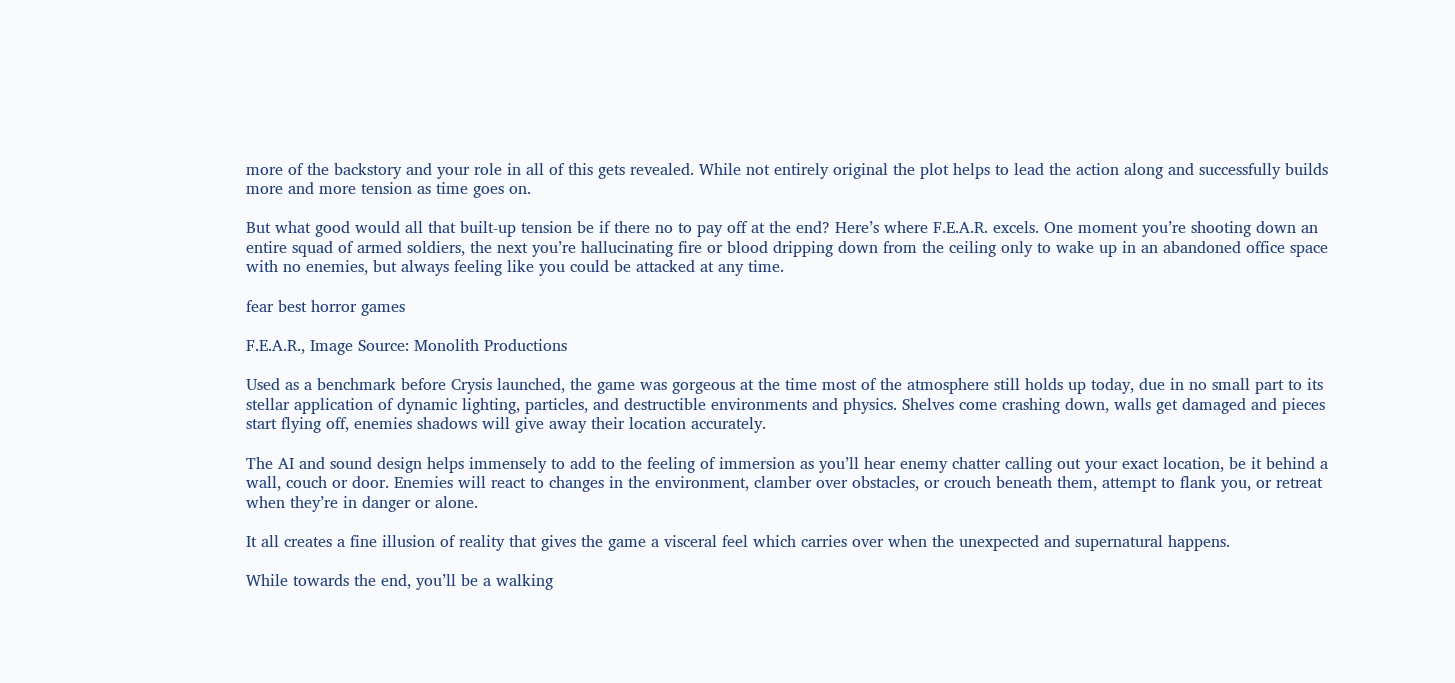more of the backstory and your role in all of this gets revealed. While not entirely original the plot helps to lead the action along and successfully builds more and more tension as time goes on.

But what good would all that built-up tension be if there no to pay off at the end? Here’s where F.E.A.R. excels. One moment you’re shooting down an entire squad of armed soldiers, the next you’re hallucinating fire or blood dripping down from the ceiling only to wake up in an abandoned office space with no enemies, but always feeling like you could be attacked at any time.

fear best horror games

F.E.A.R., Image Source: Monolith Productions

Used as a benchmark before Crysis launched, the game was gorgeous at the time most of the atmosphere still holds up today, due in no small part to its stellar application of dynamic lighting, particles, and destructible environments and physics. Shelves come crashing down, walls get damaged and pieces start flying off, enemies shadows will give away their location accurately.

The AI and sound design helps immensely to add to the feeling of immersion as you’ll hear enemy chatter calling out your exact location, be it behind a wall, couch or door. Enemies will react to changes in the environment, clamber over obstacles, or crouch beneath them, attempt to flank you, or retreat when they’re in danger or alone.

It all creates a fine illusion of reality that gives the game a visceral feel which carries over when the unexpected and supernatural happens.

While towards the end, you’ll be a walking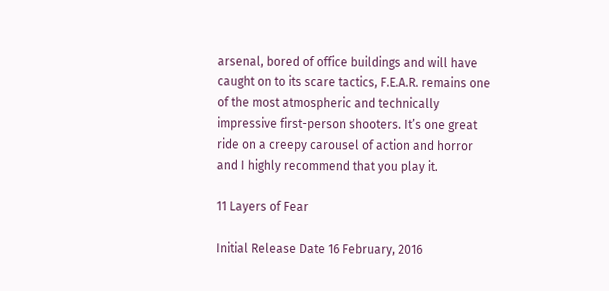arsenal, bored of office buildings and will have caught on to its scare tactics, F.E.A.R. remains one of the most atmospheric and technically impressive first-person shooters. It’s one great ride on a creepy carousel of action and horror and I highly recommend that you play it.

11 Layers of Fear

Initial Release Date 16 February, 2016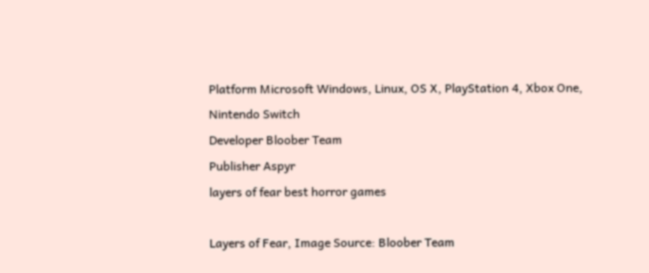Platform Microsoft Windows, Linux, OS X, PlayStation 4, Xbox One, Nintendo Switch
Developer Bloober Team
Publisher Aspyr
layers of fear best horror games

Layers of Fear, Image Source: Bloober Team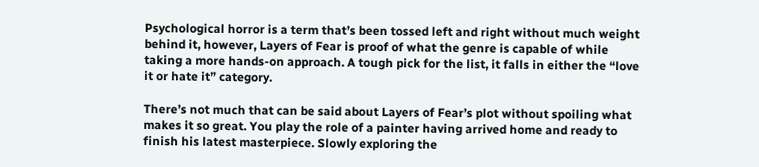Psychological horror is a term that’s been tossed left and right without much weight behind it, however, Layers of Fear is proof of what the genre is capable of while taking a more hands-on approach. A tough pick for the list, it falls in either the “love it or hate it” category.

There’s not much that can be said about Layers of Fear’s plot without spoiling what makes it so great. You play the role of a painter having arrived home and ready to finish his latest masterpiece. Slowly exploring the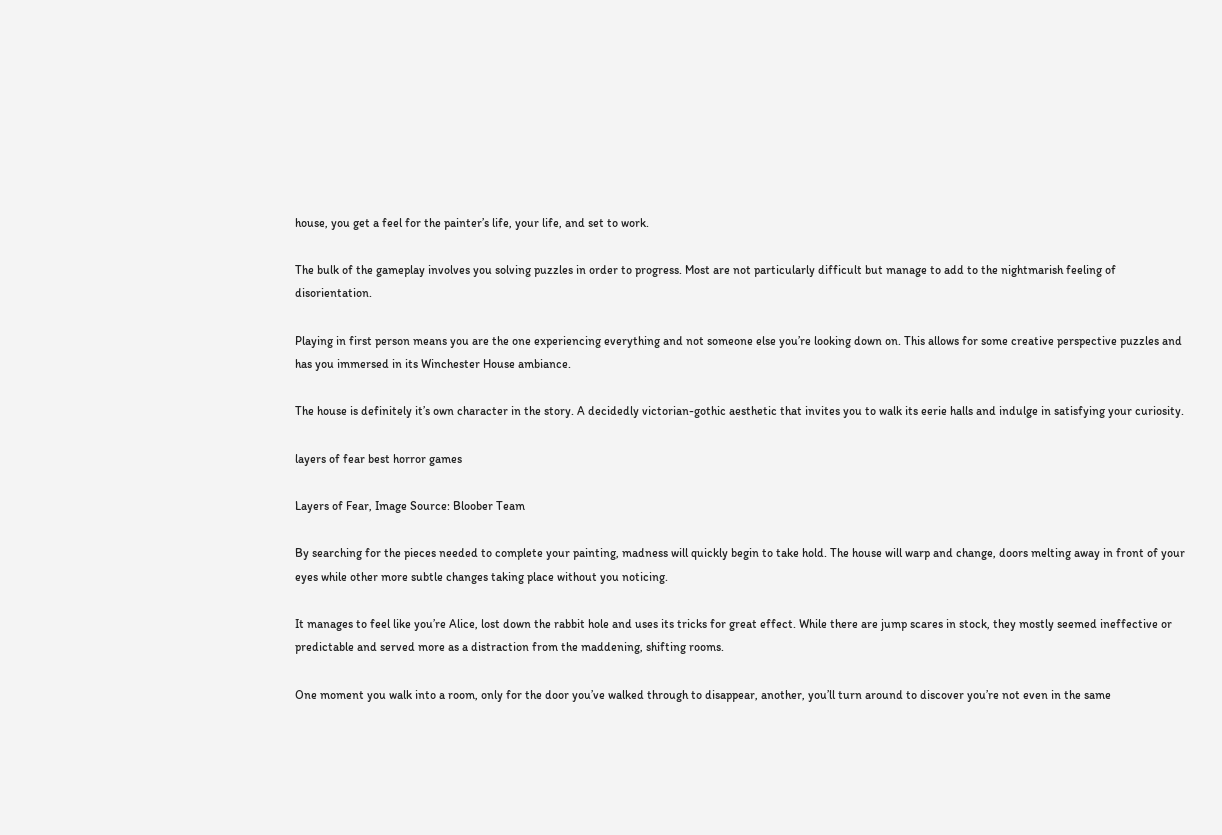house, you get a feel for the painter’s life, your life, and set to work.

The bulk of the gameplay involves you solving puzzles in order to progress. Most are not particularly difficult but manage to add to the nightmarish feeling of disorientation.

Playing in first person means you are the one experiencing everything and not someone else you’re looking down on. This allows for some creative perspective puzzles and has you immersed in its Winchester House ambiance.

The house is definitely it’s own character in the story. A decidedly victorian-gothic aesthetic that invites you to walk its eerie halls and indulge in satisfying your curiosity.

layers of fear best horror games

Layers of Fear, Image Source: Bloober Team

By searching for the pieces needed to complete your painting, madness will quickly begin to take hold. The house will warp and change, doors melting away in front of your eyes while other more subtle changes taking place without you noticing.

It manages to feel like you’re Alice, lost down the rabbit hole and uses its tricks for great effect. While there are jump scares in stock, they mostly seemed ineffective or predictable and served more as a distraction from the maddening, shifting rooms.

One moment you walk into a room, only for the door you’ve walked through to disappear, another, you’ll turn around to discover you’re not even in the same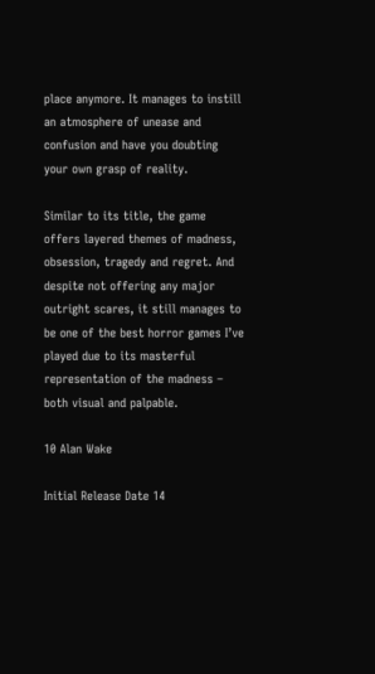place anymore. It manages to instill an atmosphere of unease and confusion and have you doubting your own grasp of reality.

Similar to its title, the game offers layered themes of madness, obsession, tragedy and regret. And despite not offering any major outright scares, it still manages to be one of the best horror games I’ve played due to its masterful representation of the madness – both visual and palpable.

10 Alan Wake

Initial Release Date 14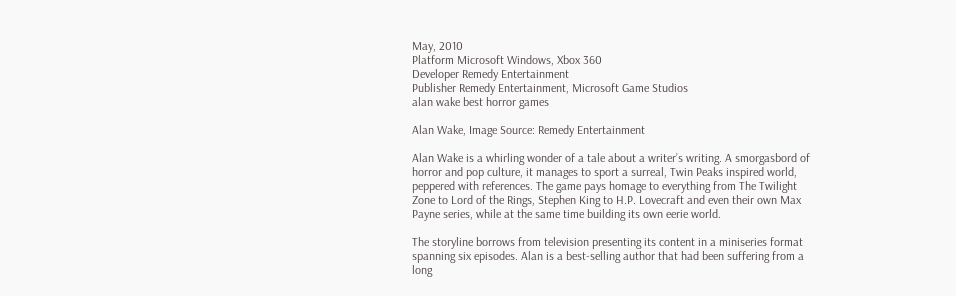May, 2010
Platform Microsoft Windows, Xbox 360
Developer Remedy Entertainment
Publisher Remedy Entertainment, Microsoft Game Studios
alan wake best horror games

Alan Wake, Image Source: Remedy Entertainment

Alan Wake is a whirling wonder of a tale about a writer’s writing. A smorgasbord of horror and pop culture, it manages to sport a surreal, Twin Peaks inspired world, peppered with references. The game pays homage to everything from The Twilight Zone to Lord of the Rings, Stephen King to H.P. Lovecraft and even their own Max Payne series, while at the same time building its own eerie world.

The storyline borrows from television presenting its content in a miniseries format spanning six episodes. Alan is a best-selling author that had been suffering from a long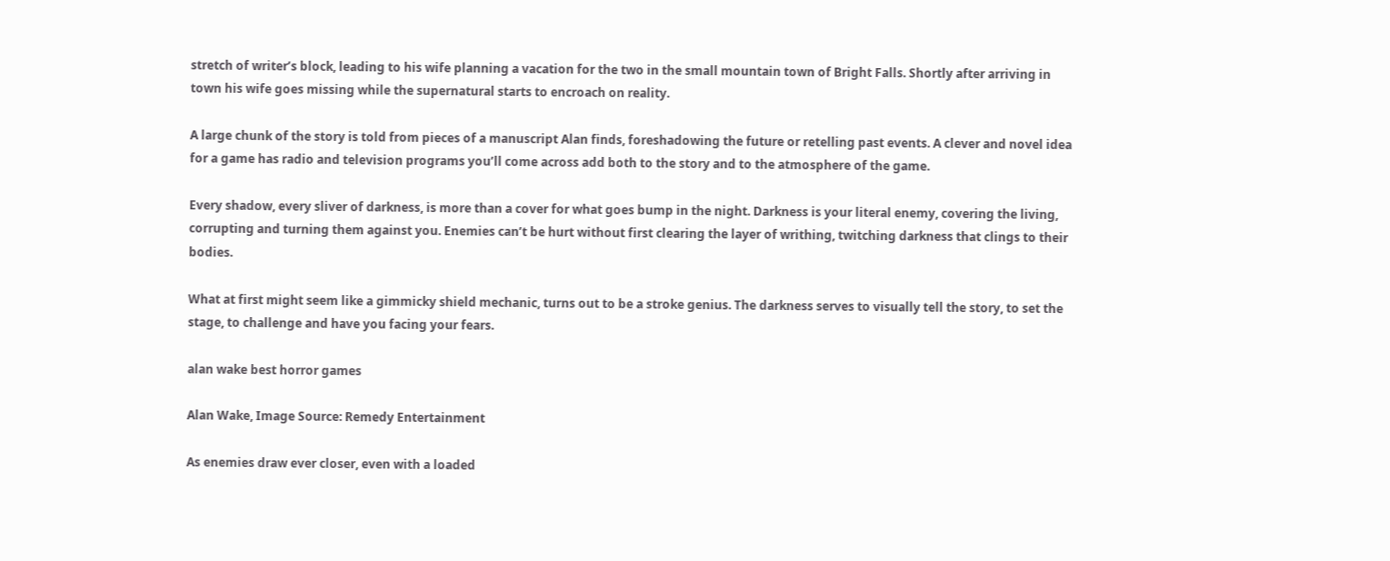stretch of writer’s block, leading to his wife planning a vacation for the two in the small mountain town of Bright Falls. Shortly after arriving in town his wife goes missing while the supernatural starts to encroach on reality.

A large chunk of the story is told from pieces of a manuscript Alan finds, foreshadowing the future or retelling past events. A clever and novel idea for a game has radio and television programs you’ll come across add both to the story and to the atmosphere of the game.

Every shadow, every sliver of darkness, is more than a cover for what goes bump in the night. Darkness is your literal enemy, covering the living, corrupting and turning them against you. Enemies can’t be hurt without first clearing the layer of writhing, twitching darkness that clings to their bodies.

What at first might seem like a gimmicky shield mechanic, turns out to be a stroke genius. The darkness serves to visually tell the story, to set the stage, to challenge and have you facing your fears.

alan wake best horror games

Alan Wake, Image Source: Remedy Entertainment

As enemies draw ever closer, even with a loaded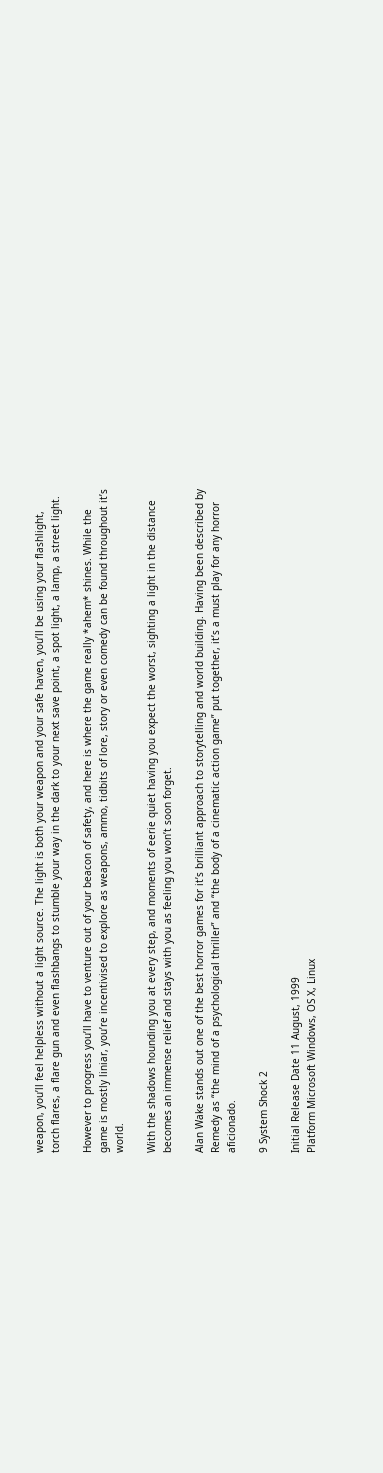weapon, you’ll feel helpless without a light source. The light is both your weapon and your safe haven, you’ll be using your flashlight, torch flares, a flare gun and even flashbangs to stumble your way in the dark to your next save point, a spot light, a lamp, a street light.

However to progress you’ll have to venture out of your beacon of safety, and here is where the game really *ahem* shines. While the game is mostly liniar, you’re incentivised to explore as weapons, ammo, tidbits of lore, story or even comedy can be found throughout it’s world.

With the shadows hounding you at every step, and moments of eerie quiet having you expect the worst, sighting a light in the distance becomes an immense relief and stays with you as feeling you won’t soon forget.

Alan Wake stands out one of the best horror games for it’s brilliant approach to storytelling and world building. Having been described by Remedy as “the mind of a psychological thriller” and “the body of a cinematic action game” put together, it’s a must play for any horror aficionado.

9 System Shock 2

Initial Release Date 11 August, 1999
Platform Microsoft Windows, OS X, Linux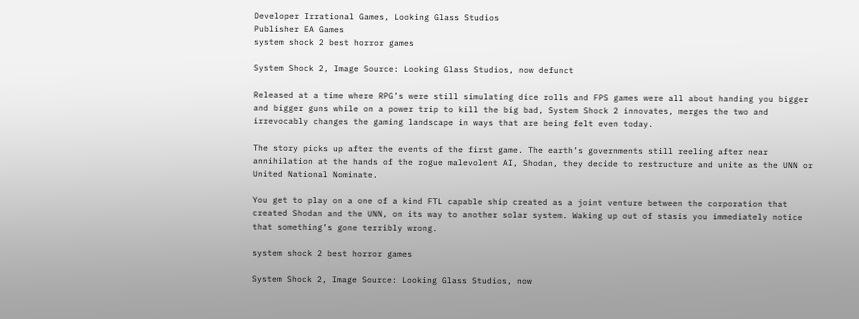Developer Irrational Games, Looking Glass Studios
Publisher EA Games
system shock 2 best horror games

System Shock 2, Image Source: Looking Glass Studios, now defunct

Released at a time where RPG’s were still simulating dice rolls and FPS games were all about handing you bigger and bigger guns while on a power trip to kill the big bad, System Shock 2 innovates, merges the two and irrevocably changes the gaming landscape in ways that are being felt even today.

The story picks up after the events of the first game. The earth’s governments still reeling after near annihilation at the hands of the rogue malevolent AI, Shodan, they decide to restructure and unite as the UNN or United National Nominate.

You get to play on a one of a kind FTL capable ship created as a joint venture between the corporation that created Shodan and the UNN, on its way to another solar system. Waking up out of stasis you immediately notice that something’s gone terribly wrong.

system shock 2 best horror games

System Shock 2, Image Source: Looking Glass Studios, now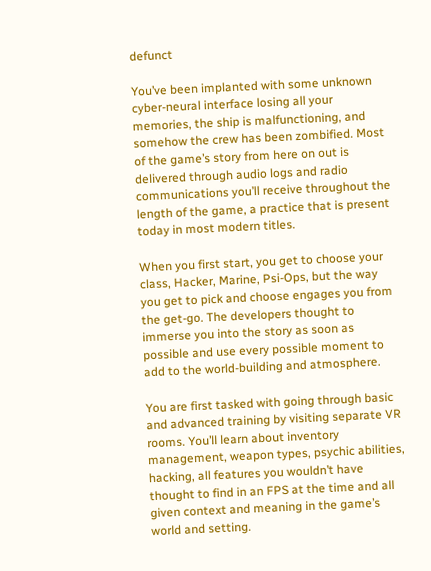defunct

You’ve been implanted with some unknown cyber-neural interface losing all your memories, the ship is malfunctioning, and somehow the crew has been zombified. Most of the game’s story from here on out is delivered through audio logs and radio communications you’ll receive throughout the length of the game, a practice that is present today in most modern titles.

When you first start, you get to choose your class, Hacker, Marine, Psi-Ops, but the way you get to pick and choose engages you from the get-go. The developers thought to immerse you into the story as soon as possible and use every possible moment to add to the world-building and atmosphere.

You are first tasked with going through basic and advanced training by visiting separate VR rooms. You’ll learn about inventory management, weapon types, psychic abilities, hacking, all features you wouldn’t have thought to find in an FPS at the time and all given context and meaning in the game’s world and setting.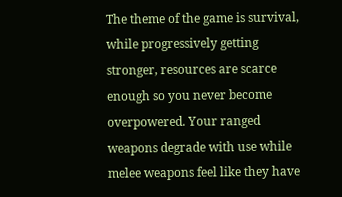The theme of the game is survival, while progressively getting stronger, resources are scarce enough so you never become overpowered. Your ranged weapons degrade with use while melee weapons feel like they have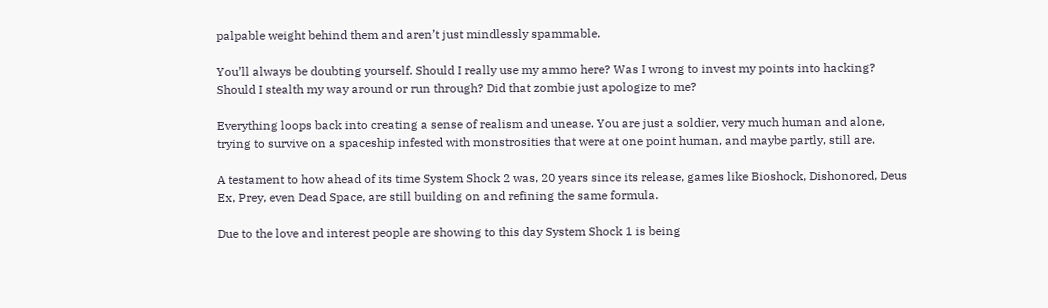palpable weight behind them and aren’t just mindlessly spammable.

You’ll always be doubting yourself. Should I really use my ammo here? Was I wrong to invest my points into hacking? Should I stealth my way around or run through? Did that zombie just apologize to me?

Everything loops back into creating a sense of realism and unease. You are just a soldier, very much human and alone, trying to survive on a spaceship infested with monstrosities that were at one point human, and maybe partly, still are.

A testament to how ahead of its time System Shock 2 was, 20 years since its release, games like Bioshock, Dishonored, Deus Ex, Prey, even Dead Space, are still building on and refining the same formula.

Due to the love and interest people are showing to this day System Shock 1 is being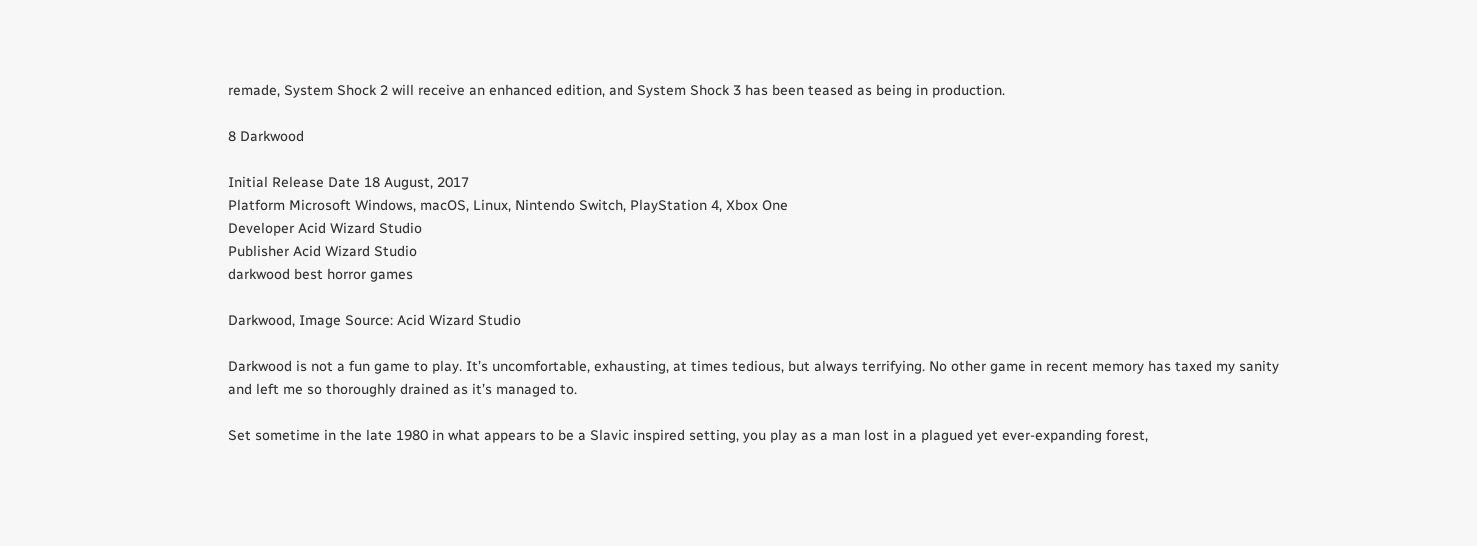remade, System Shock 2 will receive an enhanced edition, and System Shock 3 has been teased as being in production.

8 Darkwood

Initial Release Date 18 August, 2017
Platform Microsoft Windows, macOS, Linux, Nintendo Switch, PlayStation 4, Xbox One
Developer Acid Wizard Studio
Publisher Acid Wizard Studio
darkwood best horror games

Darkwood, Image Source: Acid Wizard Studio

Darkwood is not a fun game to play. It’s uncomfortable, exhausting, at times tedious, but always terrifying. No other game in recent memory has taxed my sanity and left me so thoroughly drained as it’s managed to.

Set sometime in the late 1980 in what appears to be a Slavic inspired setting, you play as a man lost in a plagued yet ever-expanding forest,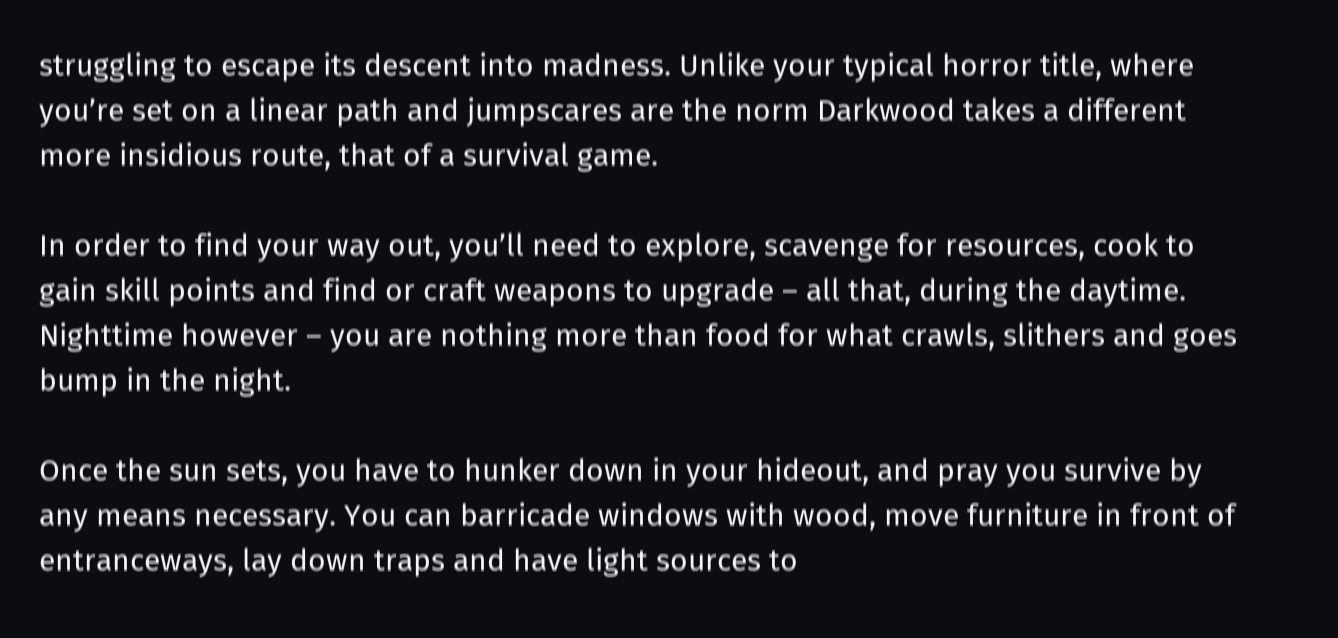struggling to escape its descent into madness. Unlike your typical horror title, where you’re set on a linear path and jumpscares are the norm Darkwood takes a different more insidious route, that of a survival game.

In order to find your way out, you’ll need to explore, scavenge for resources, cook to gain skill points and find or craft weapons to upgrade – all that, during the daytime. Nighttime however – you are nothing more than food for what crawls, slithers and goes bump in the night.

Once the sun sets, you have to hunker down in your hideout, and pray you survive by any means necessary. You can barricade windows with wood, move furniture in front of entranceways, lay down traps and have light sources to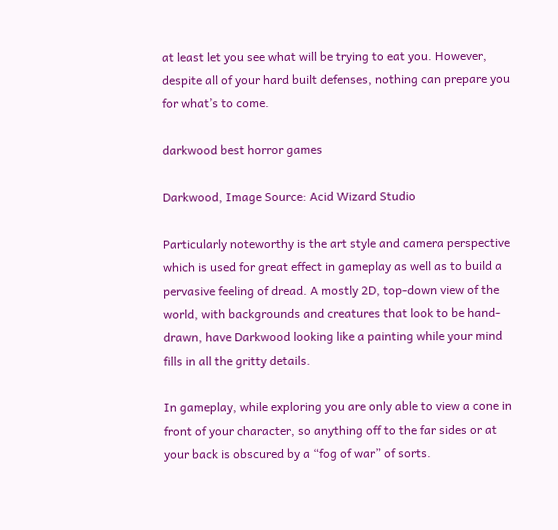at least let you see what will be trying to eat you. However, despite all of your hard built defenses, nothing can prepare you for what’s to come.

darkwood best horror games

Darkwood, Image Source: Acid Wizard Studio

Particularly noteworthy is the art style and camera perspective which is used for great effect in gameplay as well as to build a pervasive feeling of dread. A mostly 2D, top-down view of the world, with backgrounds and creatures that look to be hand-drawn, have Darkwood looking like a painting while your mind fills in all the gritty details.

In gameplay, while exploring you are only able to view a cone in front of your character, so anything off to the far sides or at your back is obscured by a “fog of war” of sorts.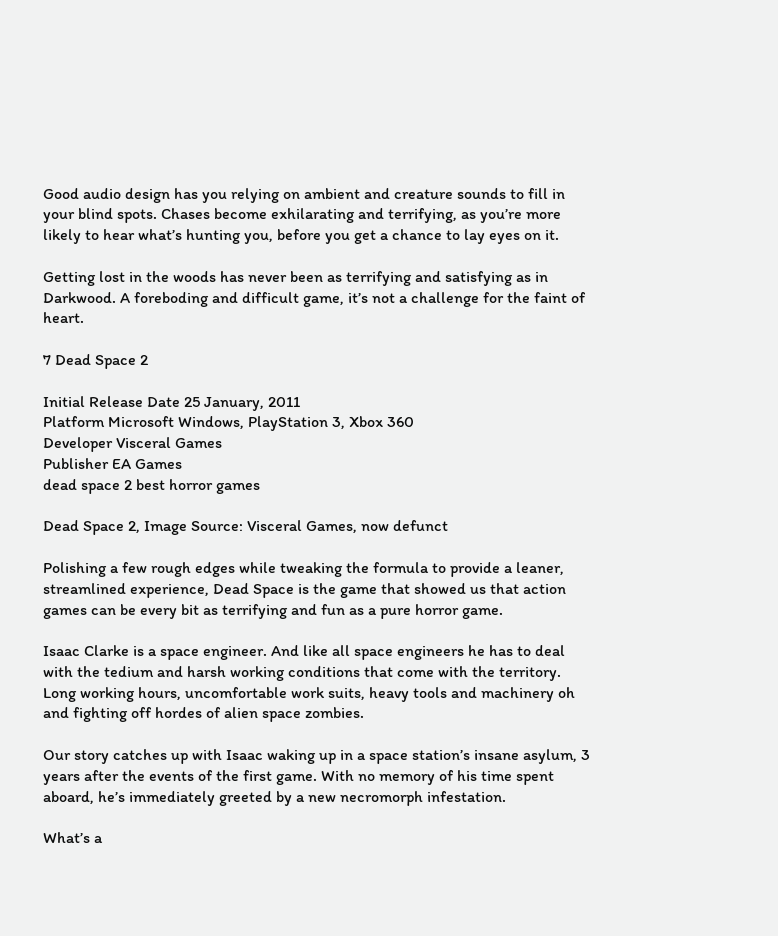Good audio design has you relying on ambient and creature sounds to fill in your blind spots. Chases become exhilarating and terrifying, as you’re more likely to hear what’s hunting you, before you get a chance to lay eyes on it.

Getting lost in the woods has never been as terrifying and satisfying as in Darkwood. A foreboding and difficult game, it’s not a challenge for the faint of heart.

7 Dead Space 2

Initial Release Date 25 January, 2011
Platform Microsoft Windows, PlayStation 3, Xbox 360
Developer Visceral Games
Publisher EA Games
dead space 2 best horror games

Dead Space 2, Image Source: Visceral Games, now defunct

Polishing a few rough edges while tweaking the formula to provide a leaner, streamlined experience, Dead Space is the game that showed us that action games can be every bit as terrifying and fun as a pure horror game.

Isaac Clarke is a space engineer. And like all space engineers he has to deal with the tedium and harsh working conditions that come with the territory. Long working hours, uncomfortable work suits, heavy tools and machinery oh and fighting off hordes of alien space zombies.

Our story catches up with Isaac waking up in a space station’s insane asylum, 3 years after the events of the first game. With no memory of his time spent aboard, he’s immediately greeted by a new necromorph infestation.

What’s a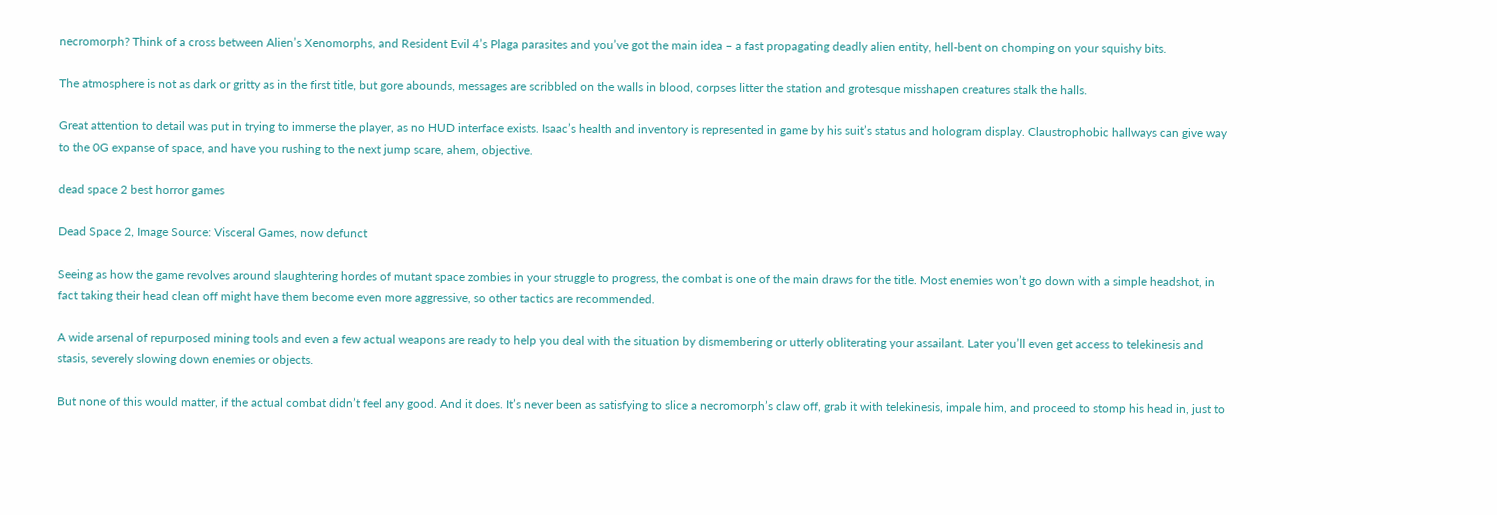necromorph? Think of a cross between Alien’s Xenomorphs, and Resident Evil 4’s Plaga parasites and you’ve got the main idea – a fast propagating deadly alien entity, hell-bent on chomping on your squishy bits.

The atmosphere is not as dark or gritty as in the first title, but gore abounds, messages are scribbled on the walls in blood, corpses litter the station and grotesque misshapen creatures stalk the halls.

Great attention to detail was put in trying to immerse the player, as no HUD interface exists. Isaac’s health and inventory is represented in game by his suit’s status and hologram display. Claustrophobic hallways can give way to the 0G expanse of space, and have you rushing to the next jump scare, ahem, objective.

dead space 2 best horror games

Dead Space 2, Image Source: Visceral Games, now defunct

Seeing as how the game revolves around slaughtering hordes of mutant space zombies in your struggle to progress, the combat is one of the main draws for the title. Most enemies won’t go down with a simple headshot, in fact taking their head clean off might have them become even more aggressive, so other tactics are recommended.

A wide arsenal of repurposed mining tools and even a few actual weapons are ready to help you deal with the situation by dismembering or utterly obliterating your assailant. Later you’ll even get access to telekinesis and stasis, severely slowing down enemies or objects.

But none of this would matter, if the actual combat didn’t feel any good. And it does. It’s never been as satisfying to slice a necromorph’s claw off, grab it with telekinesis, impale him, and proceed to stomp his head in, just to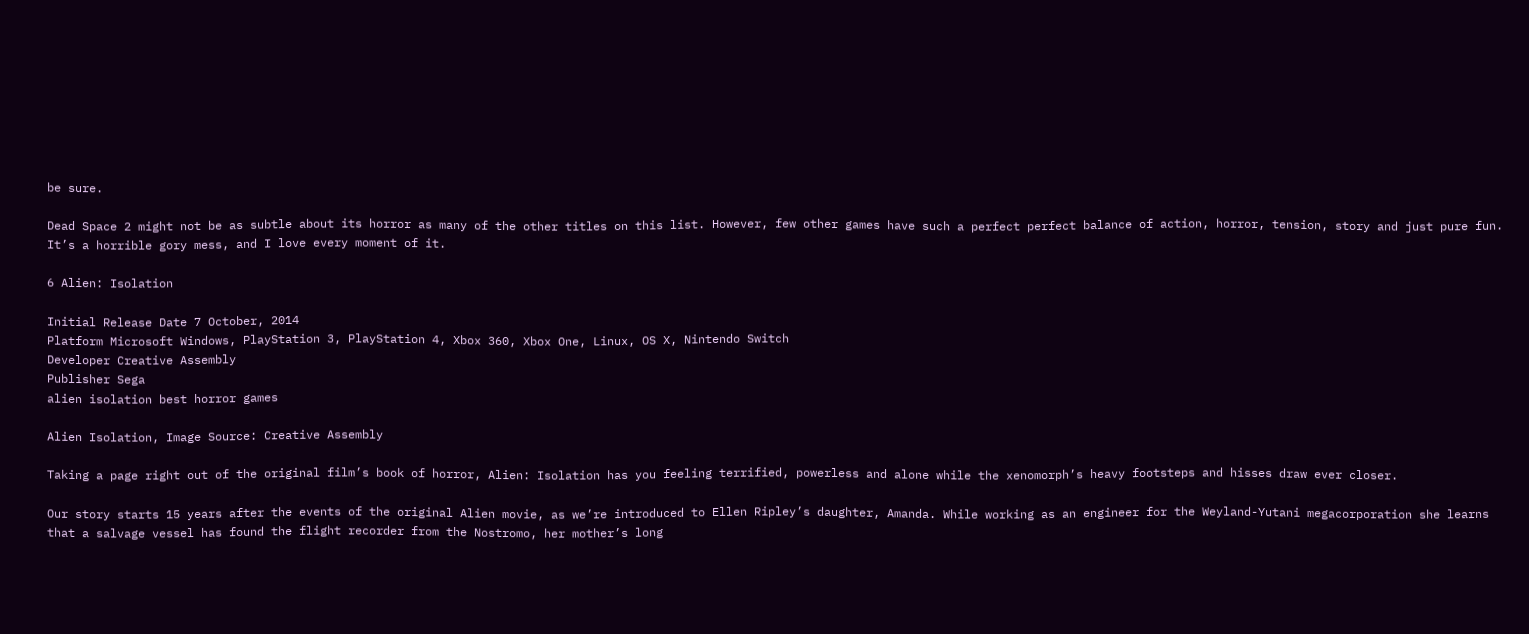be sure.

Dead Space 2 might not be as subtle about its horror as many of the other titles on this list. However, few other games have such a perfect perfect balance of action, horror, tension, story and just pure fun. It’s a horrible gory mess, and I love every moment of it.

6 Alien: Isolation

Initial Release Date 7 October, 2014
Platform Microsoft Windows, PlayStation 3, PlayStation 4, Xbox 360, Xbox One, Linux, OS X, Nintendo Switch
Developer Creative Assembly
Publisher Sega
alien isolation best horror games

Alien Isolation, Image Source: Creative Assembly

Taking a page right out of the original film’s book of horror, Alien: Isolation has you feeling terrified, powerless and alone while the xenomorph’s heavy footsteps and hisses draw ever closer.

Our story starts 15 years after the events of the original Alien movie, as we’re introduced to Ellen Ripley’s daughter, Amanda. While working as an engineer for the Weyland-Yutani megacorporation she learns that a salvage vessel has found the flight recorder from the Nostromo, her mother’s long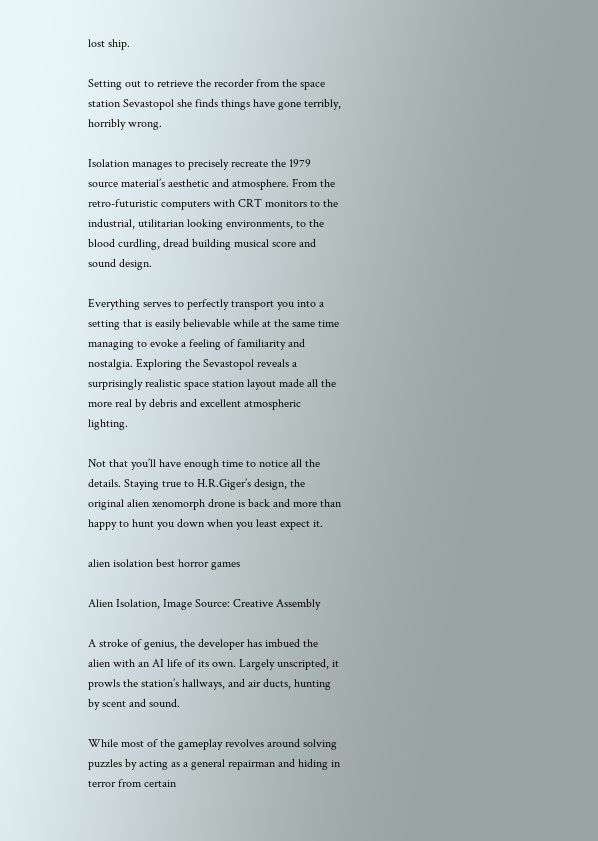lost ship.

Setting out to retrieve the recorder from the space station Sevastopol she finds things have gone terribly, horribly wrong.

Isolation manages to precisely recreate the 1979 source material’s aesthetic and atmosphere. From the retro-futuristic computers with CRT monitors to the industrial, utilitarian looking environments, to the blood curdling, dread building musical score and sound design.

Everything serves to perfectly transport you into a setting that is easily believable while at the same time managing to evoke a feeling of familiarity and nostalgia. Exploring the Sevastopol reveals a surprisingly realistic space station layout made all the more real by debris and excellent atmospheric lighting.

Not that you’ll have enough time to notice all the details. Staying true to H.R.Giger’s design, the original alien xenomorph drone is back and more than happy to hunt you down when you least expect it.

alien isolation best horror games

Alien Isolation, Image Source: Creative Assembly

A stroke of genius, the developer has imbued the alien with an AI life of its own. Largely unscripted, it prowls the station’s hallways, and air ducts, hunting by scent and sound.

While most of the gameplay revolves around solving puzzles by acting as a general repairman and hiding in terror from certain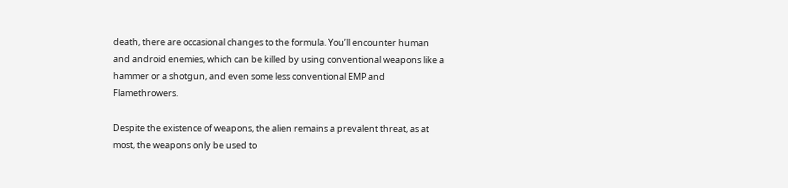death, there are occasional changes to the formula. You’ll encounter human and android enemies, which can be killed by using conventional weapons like a hammer or a shotgun, and even some less conventional EMP and Flamethrowers.

Despite the existence of weapons, the alien remains a prevalent threat, as at most, the weapons only be used to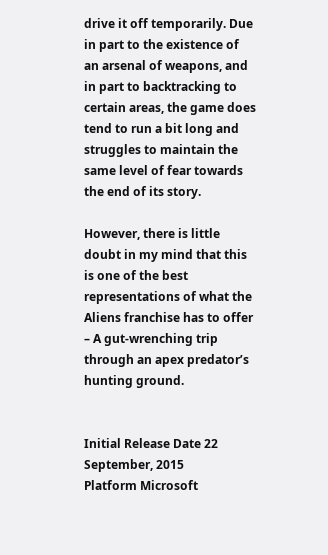drive it off temporarily. Due in part to the existence of an arsenal of weapons, and in part to backtracking to certain areas, the game does tend to run a bit long and struggles to maintain the same level of fear towards the end of its story.

However, there is little doubt in my mind that this is one of the best representations of what the Aliens franchise has to offer – A gut-wrenching trip through an apex predator’s hunting ground.


Initial Release Date 22 September, 2015
Platform Microsoft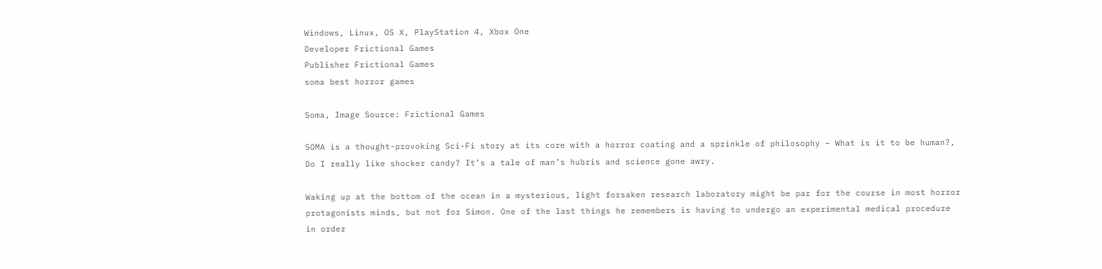Windows, Linux, OS X, PlayStation 4, Xbox One
Developer Frictional Games
Publisher Frictional Games
soma best horror games

Soma, Image Source: Frictional Games

SOMA is a thought-provoking Sci-Fi story at its core with a horror coating and a sprinkle of philosophy – What is it to be human?, Do I really like shocker candy? It’s a tale of man’s hubris and science gone awry.

Waking up at the bottom of the ocean in a mysterious, light forsaken research laboratory might be par for the course in most horror protagonists minds, but not for Simon. One of the last things he remembers is having to undergo an experimental medical procedure in order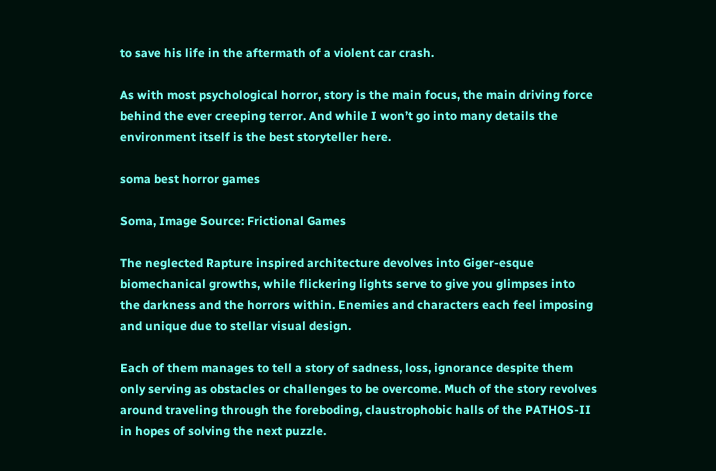to save his life in the aftermath of a violent car crash.

As with most psychological horror, story is the main focus, the main driving force behind the ever creeping terror. And while I won’t go into many details the environment itself is the best storyteller here.

soma best horror games

Soma, Image Source: Frictional Games

The neglected Rapture inspired architecture devolves into Giger-esque biomechanical growths, while flickering lights serve to give you glimpses into the darkness and the horrors within. Enemies and characters each feel imposing and unique due to stellar visual design.

Each of them manages to tell a story of sadness, loss, ignorance despite them only serving as obstacles or challenges to be overcome. Much of the story revolves around traveling through the foreboding, claustrophobic halls of the PATHOS-II in hopes of solving the next puzzle.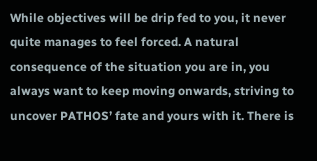While objectives will be drip fed to you, it never quite manages to feel forced. A natural consequence of the situation you are in, you always want to keep moving onwards, striving to uncover PATHOS’ fate and yours with it. There is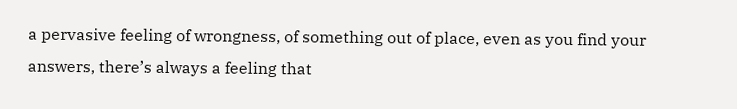a pervasive feeling of wrongness, of something out of place, even as you find your answers, there’s always a feeling that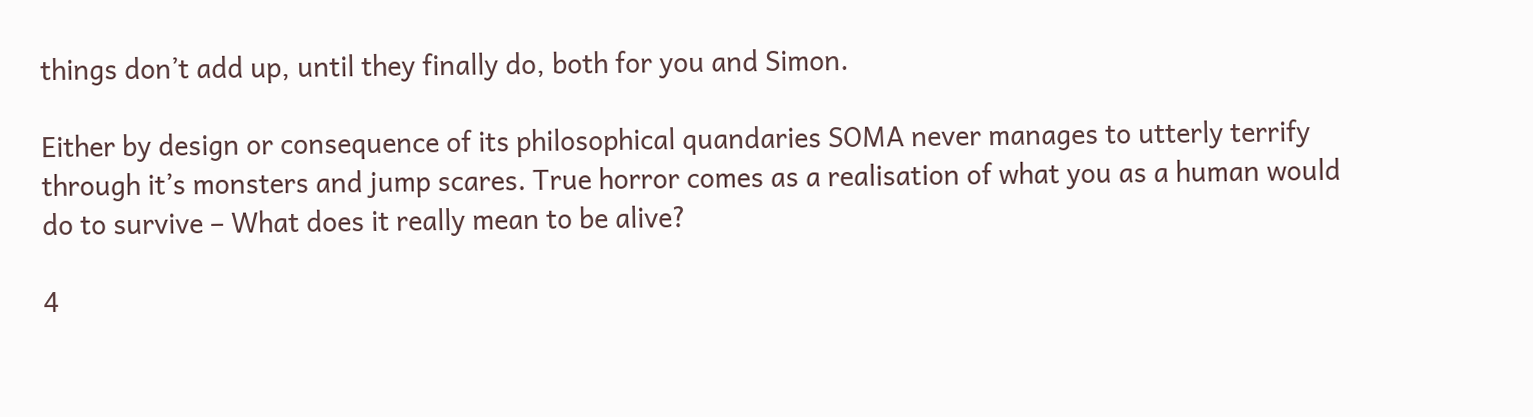things don’t add up, until they finally do, both for you and Simon.

Either by design or consequence of its philosophical quandaries SOMA never manages to utterly terrify through it’s monsters and jump scares. True horror comes as a realisation of what you as a human would do to survive – What does it really mean to be alive?

4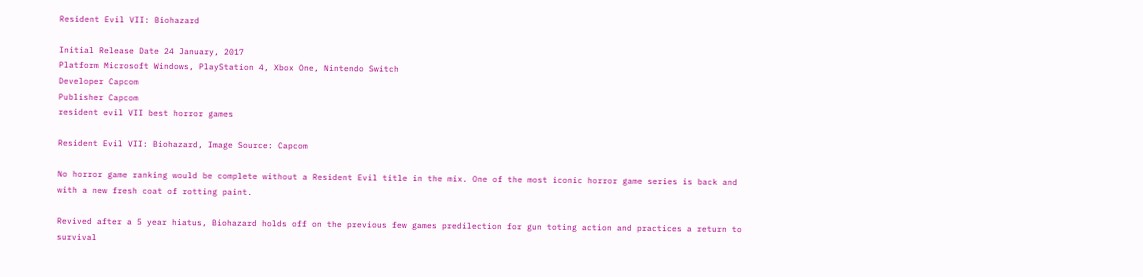Resident Evil VII: Biohazard

Initial Release Date 24 January, 2017
Platform Microsoft Windows, PlayStation 4, Xbox One, Nintendo Switch
Developer Capcom
Publisher Capcom
resident evil VII best horror games

Resident Evil VII: Biohazard, Image Source: Capcom

No horror game ranking would be complete without a Resident Evil title in the mix. One of the most iconic horror game series is back and with a new fresh coat of rotting paint.

Revived after a 5 year hiatus, Biohazard holds off on the previous few games predilection for gun toting action and practices a return to survival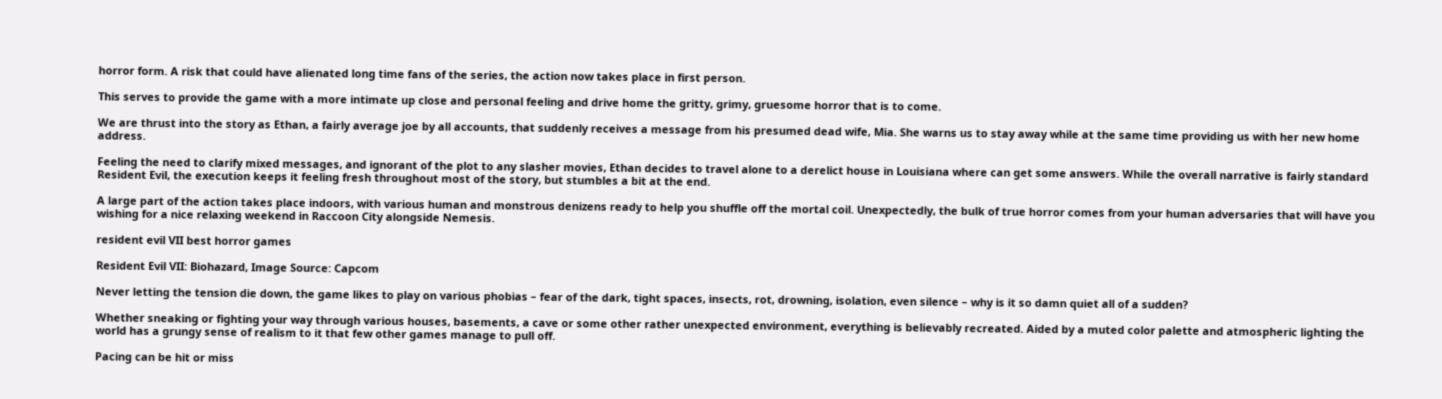horror form. A risk that could have alienated long time fans of the series, the action now takes place in first person.

This serves to provide the game with a more intimate up close and personal feeling and drive home the gritty, grimy, gruesome horror that is to come.

We are thrust into the story as Ethan, a fairly average joe by all accounts, that suddenly receives a message from his presumed dead wife, Mia. She warns us to stay away while at the same time providing us with her new home address.

Feeling the need to clarify mixed messages, and ignorant of the plot to any slasher movies, Ethan decides to travel alone to a derelict house in Louisiana where can get some answers. While the overall narrative is fairly standard Resident Evil, the execution keeps it feeling fresh throughout most of the story, but stumbles a bit at the end.

A large part of the action takes place indoors, with various human and monstrous denizens ready to help you shuffle off the mortal coil. Unexpectedly, the bulk of true horror comes from your human adversaries that will have you wishing for a nice relaxing weekend in Raccoon City alongside Nemesis.

resident evil VII best horror games

Resident Evil VII: Biohazard, Image Source: Capcom

Never letting the tension die down, the game likes to play on various phobias – fear of the dark, tight spaces, insects, rot, drowning, isolation, even silence – why is it so damn quiet all of a sudden?

Whether sneaking or fighting your way through various houses, basements, a cave or some other rather unexpected environment, everything is believably recreated. Aided by a muted color palette and atmospheric lighting the world has a grungy sense of realism to it that few other games manage to pull off.

Pacing can be hit or miss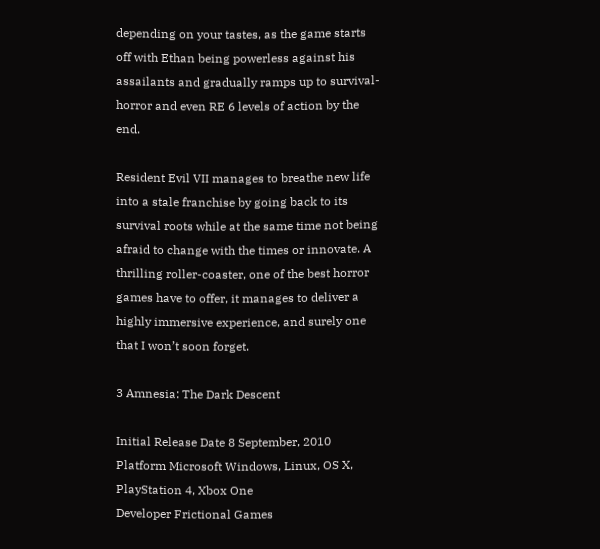depending on your tastes, as the game starts off with Ethan being powerless against his assailants and gradually ramps up to survival-horror and even RE 6 levels of action by the end.

Resident Evil VII manages to breathe new life into a stale franchise by going back to its survival roots while at the same time not being afraid to change with the times or innovate. A thrilling roller-coaster, one of the best horror games have to offer, it manages to deliver a highly immersive experience, and surely one that I won’t soon forget.

3 Amnesia: The Dark Descent

Initial Release Date 8 September, 2010
Platform Microsoft Windows, Linux, OS X, PlayStation 4, Xbox One
Developer Frictional Games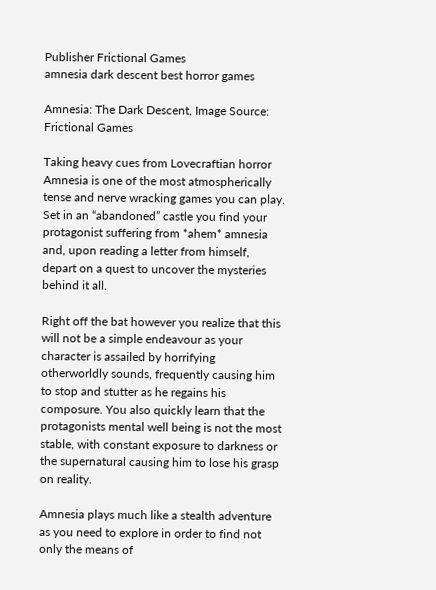Publisher Frictional Games
amnesia dark descent best horror games

Amnesia: The Dark Descent, Image Source: Frictional Games

Taking heavy cues from Lovecraftian horror Amnesia is one of the most atmospherically tense and nerve wracking games you can play. Set in an “abandoned” castle you find your protagonist suffering from *ahem* amnesia and, upon reading a letter from himself, depart on a quest to uncover the mysteries behind it all.

Right off the bat however you realize that this will not be a simple endeavour as your character is assailed by horrifying otherworldly sounds, frequently causing him to stop and stutter as he regains his composure. You also quickly learn that the protagonists mental well being is not the most stable, with constant exposure to darkness or the supernatural causing him to lose his grasp on reality.

Amnesia plays much like a stealth adventure as you need to explore in order to find not only the means of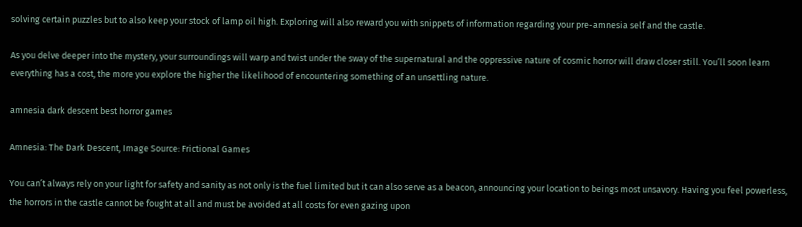solving certain puzzles but to also keep your stock of lamp oil high. Exploring will also reward you with snippets of information regarding your pre-amnesia self and the castle.

As you delve deeper into the mystery, your surroundings will warp and twist under the sway of the supernatural and the oppressive nature of cosmic horror will draw closer still. You’ll soon learn everything has a cost, the more you explore the higher the likelihood of encountering something of an unsettling nature.

amnesia dark descent best horror games

Amnesia: The Dark Descent, Image Source: Frictional Games

You can’t always rely on your light for safety and sanity as not only is the fuel limited but it can also serve as a beacon, announcing your location to beings most unsavory. Having you feel powerless, the horrors in the castle cannot be fought at all and must be avoided at all costs for even gazing upon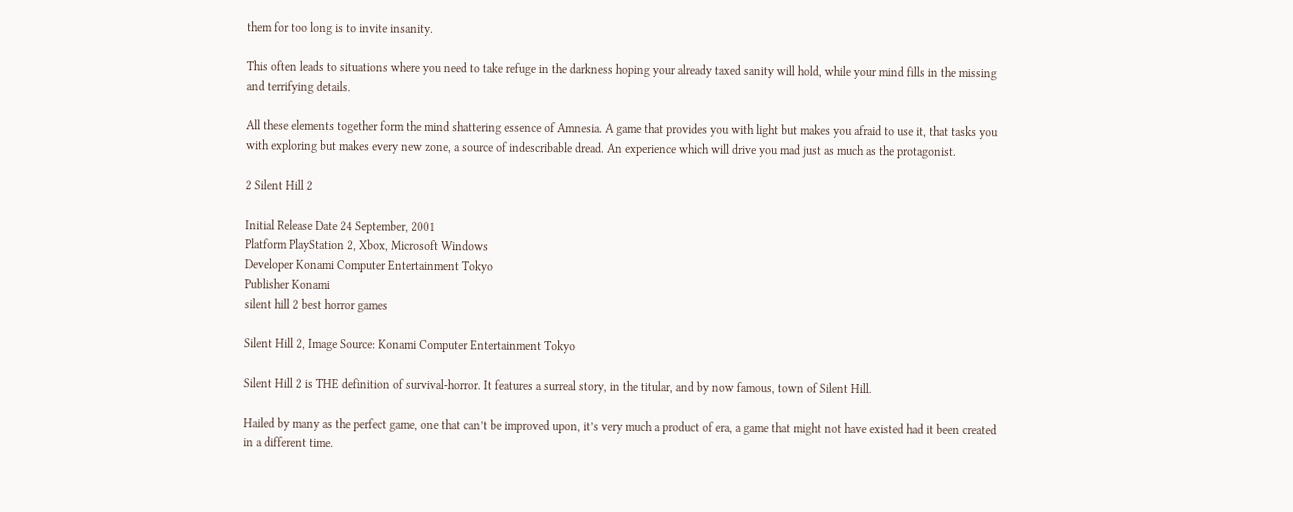them for too long is to invite insanity.

This often leads to situations where you need to take refuge in the darkness hoping your already taxed sanity will hold, while your mind fills in the missing and terrifying details.

All these elements together form the mind shattering essence of Amnesia. A game that provides you with light but makes you afraid to use it, that tasks you with exploring but makes every new zone, a source of indescribable dread. An experience which will drive you mad just as much as the protagonist.

2 Silent Hill 2

Initial Release Date 24 September, 2001
Platform PlayStation 2, Xbox, Microsoft Windows
Developer Konami Computer Entertainment Tokyo
Publisher Konami
silent hill 2 best horror games

Silent Hill 2, Image Source: Konami Computer Entertainment Tokyo

Silent Hill 2 is THE definition of survival-horror. It features a surreal story, in the titular, and by now famous, town of Silent Hill.

Hailed by many as the perfect game, one that can’t be improved upon, it’s very much a product of era, a game that might not have existed had it been created in a different time.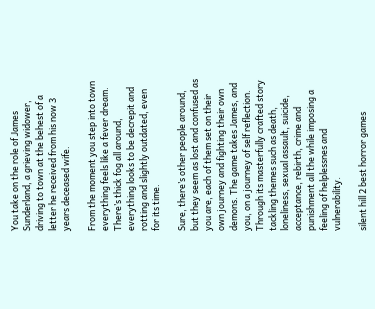You take on the role of James Sunderland, a grieving widower, driving to town at the behest of a letter he received from his now 3 years deceased wife.

From the moment you step into town everything feels like a fever dream. There’s thick fog all around, everything looks to be decrepit and rotting and slightly outdated, even for its time.

Sure, there’s other people around, but they seem as lost and confused as you are, each of them set on their own journey and fighting their own demons. The game takes James, and you, on a journey of self reflection. Through its masterfully crafted story tackling themes such as death, loneliness, sexual assault, suicide, acceptance, rebirth, crime and punishment all the while imposing a feeling of helplessnes and vulnerability.

silent hill 2 best horror games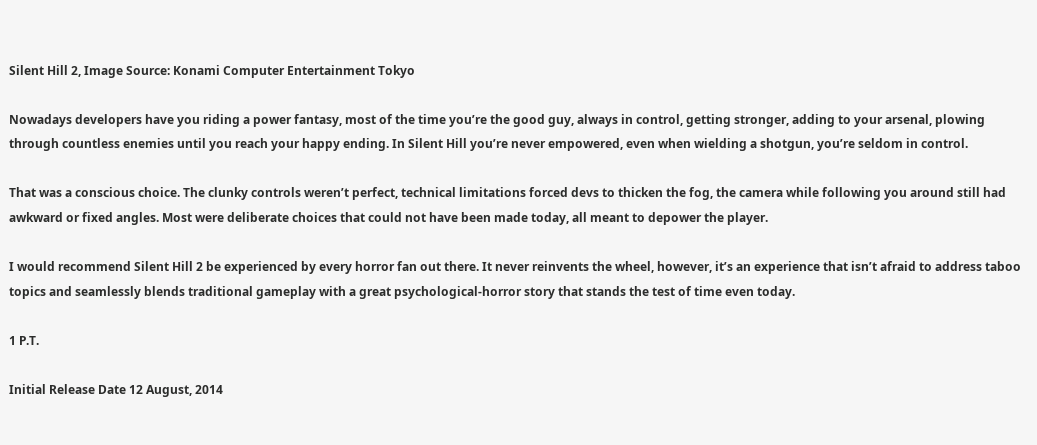Silent Hill 2, Image Source: Konami Computer Entertainment Tokyo

Nowadays developers have you riding a power fantasy, most of the time you’re the good guy, always in control, getting stronger, adding to your arsenal, plowing through countless enemies until you reach your happy ending. In Silent Hill you’re never empowered, even when wielding a shotgun, you’re seldom in control.

That was a conscious choice. The clunky controls weren’t perfect, technical limitations forced devs to thicken the fog, the camera while following you around still had awkward or fixed angles. Most were deliberate choices that could not have been made today, all meant to depower the player.

I would recommend Silent Hill 2 be experienced by every horror fan out there. It never reinvents the wheel, however, it’s an experience that isn’t afraid to address taboo topics and seamlessly blends traditional gameplay with a great psychological-horror story that stands the test of time even today.

1 P.T.

Initial Release Date 12 August, 2014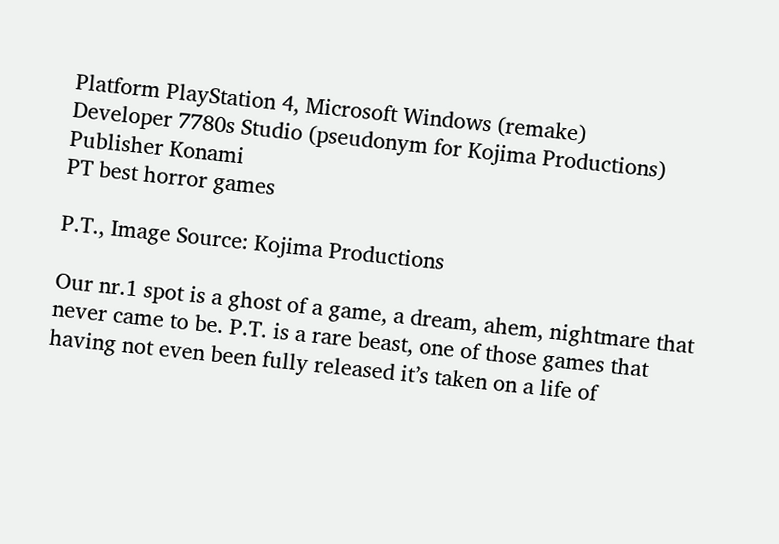Platform PlayStation 4, Microsoft Windows (remake)
Developer 7780s Studio (pseudonym for Kojima Productions)
Publisher Konami
PT best horror games

P.T., Image Source: Kojima Productions

Our nr.1 spot is a ghost of a game, a dream, ahem, nightmare that never came to be. P.T. is a rare beast, one of those games that having not even been fully released it’s taken on a life of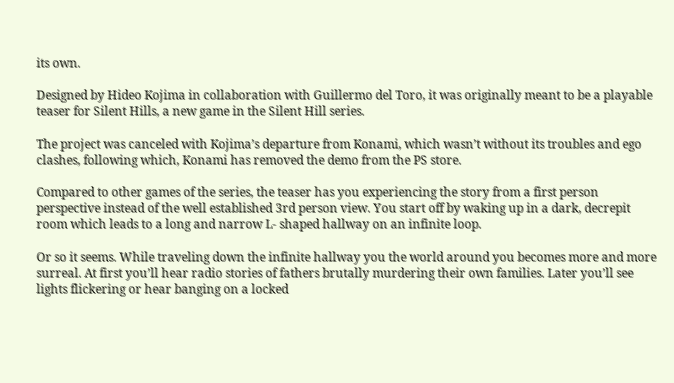its own.

Designed by Hideo Kojima in collaboration with Guillermo del Toro, it was originally meant to be a playable teaser for Silent Hills, a new game in the Silent Hill series.

The project was canceled with Kojima’s departure from Konami, which wasn’t without its troubles and ego clashes, following which, Konami has removed the demo from the PS store.

Compared to other games of the series, the teaser has you experiencing the story from a first person perspective instead of the well established 3rd person view. You start off by waking up in a dark, decrepit room which leads to a long and narrow L- shaped hallway on an infinite loop.

Or so it seems. While traveling down the infinite hallway you the world around you becomes more and more surreal. At first you’ll hear radio stories of fathers brutally murdering their own families. Later you’ll see lights flickering or hear banging on a locked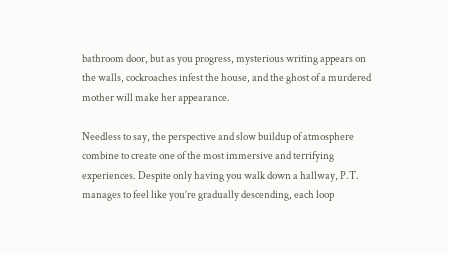bathroom door, but as you progress, mysterious writing appears on the walls, cockroaches infest the house, and the ghost of a murdered mother will make her appearance.

Needless to say, the perspective and slow buildup of atmosphere combine to create one of the most immersive and terrifying experiences. Despite only having you walk down a hallway, P.T. manages to feel like you’re gradually descending, each loop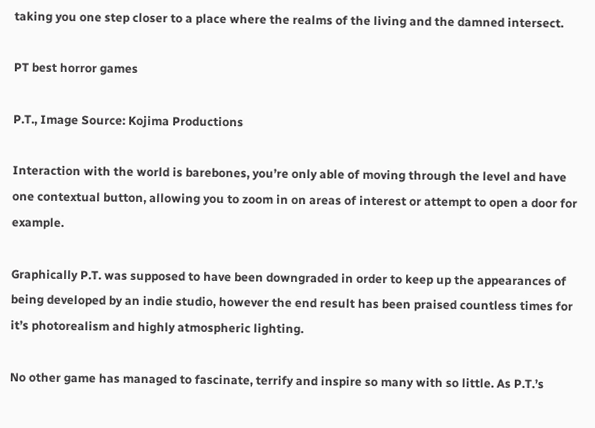taking you one step closer to a place where the realms of the living and the damned intersect.

PT best horror games

P.T., Image Source: Kojima Productions

Interaction with the world is barebones, you’re only able of moving through the level and have one contextual button, allowing you to zoom in on areas of interest or attempt to open a door for example.

Graphically P.T. was supposed to have been downgraded in order to keep up the appearances of being developed by an indie studio, however the end result has been praised countless times for it’s photorealism and highly atmospheric lighting.

No other game has managed to fascinate, terrify and inspire so many with so little. As P.T.’s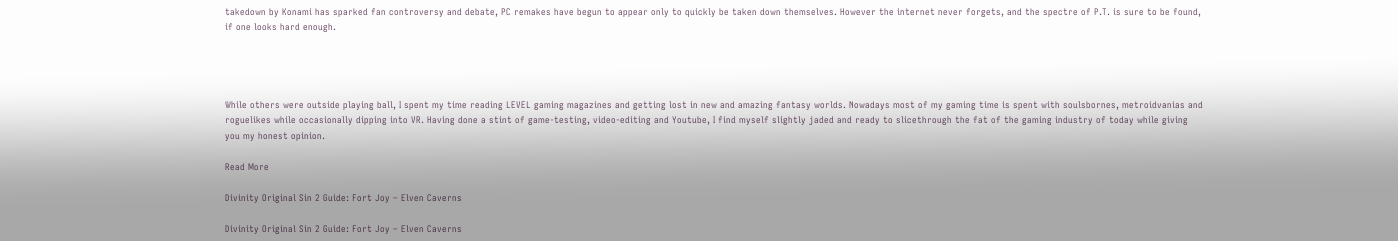takedown by Konami has sparked fan controversy and debate, PC remakes have begun to appear only to quickly be taken down themselves. However the internet never forgets, and the spectre of P.T. is sure to be found, if one looks hard enough.




While others were outside playing ball, I spent my time reading LEVEL gaming magazines and getting lost in new and amazing fantasy worlds. Nowadays most of my gaming time is spent with soulsbornes, metroidvanias and roguelikes while occasionally dipping into VR. Having done a stint of game-testing, video-editing and Youtube, I find myself slightly jaded and ready to slicethrough the fat of the gaming industry of today while giving you my honest opinion.

Read More

Divinity Original Sin 2 Guide: Fort Joy – Elven Caverns

Divinity Original Sin 2 Guide: Fort Joy – Elven Caverns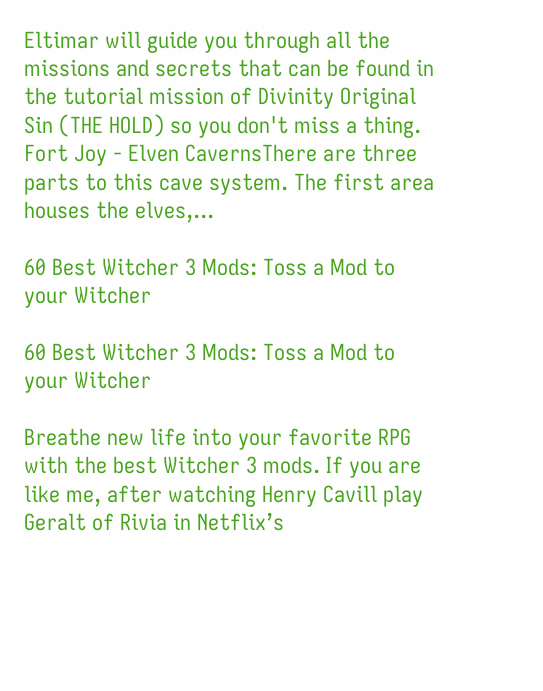Eltimar will guide you through all the missions and secrets that can be found in the tutorial mission of Divinity Original Sin (THE HOLD) so you don't miss a thing. Fort Joy - Elven CavernsThere are three parts to this cave system. The first area houses the elves,...

60 Best Witcher 3 Mods: Toss a Mod to your Witcher

60 Best Witcher 3 Mods: Toss a Mod to your Witcher

Breathe new life into your favorite RPG with the best Witcher 3 mods. If you are like me, after watching Henry Cavill play Geralt of Rivia in Netflix’s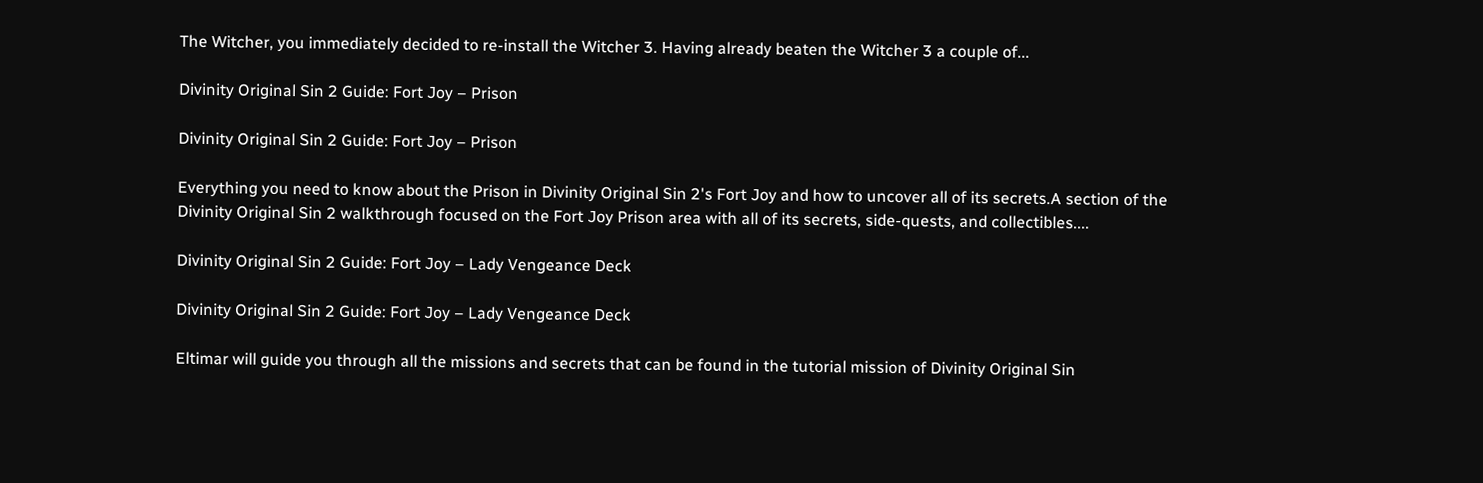The Witcher, you immediately decided to re-install the Witcher 3. Having already beaten the Witcher 3 a couple of...

Divinity Original Sin 2 Guide: Fort Joy – Prison

Divinity Original Sin 2 Guide: Fort Joy – Prison

Everything you need to know about the Prison in Divinity Original Sin 2's Fort Joy and how to uncover all of its secrets.A section of the Divinity Original Sin 2 walkthrough focused on the Fort Joy Prison area with all of its secrets, side-quests, and collectibles....

Divinity Original Sin 2 Guide: Fort Joy – Lady Vengeance Deck

Divinity Original Sin 2 Guide: Fort Joy – Lady Vengeance Deck

Eltimar will guide you through all the missions and secrets that can be found in the tutorial mission of Divinity Original Sin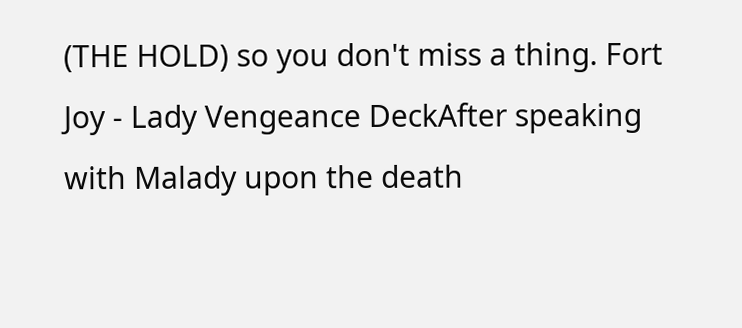(THE HOLD) so you don't miss a thing. Fort Joy - Lady Vengeance DeckAfter speaking with Malady upon the death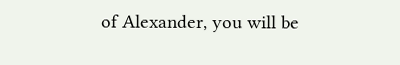of Alexander, you will be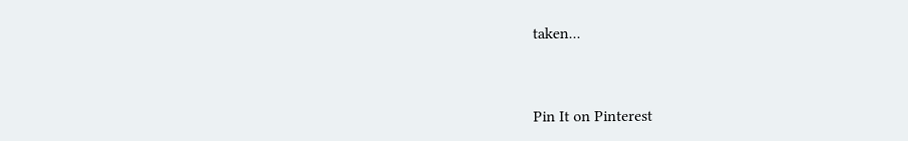taken...



Pin It on Pinterest